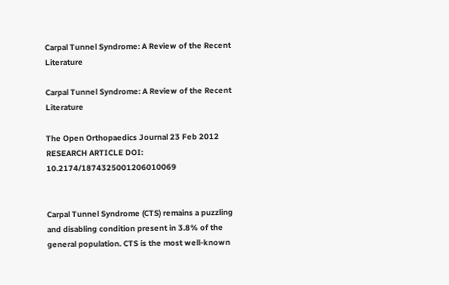Carpal Tunnel Syndrome: A Review of the Recent Literature

Carpal Tunnel Syndrome: A Review of the Recent Literature

The Open Orthopaedics Journal 23 Feb 2012 RESEARCH ARTICLE DOI: 10.2174/1874325001206010069


Carpal Tunnel Syndrome (CTS) remains a puzzling and disabling condition present in 3.8% of the general population. CTS is the most well-known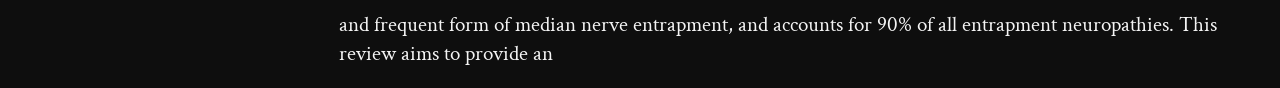and frequent form of median nerve entrapment, and accounts for 90% of all entrapment neuropathies. This review aims to provide an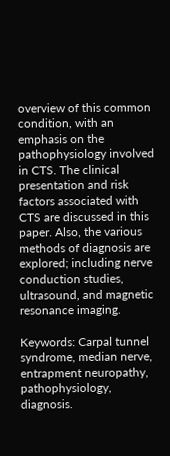overview of this common condition, with an emphasis on the pathophysiology involved in CTS. The clinical presentation and risk factors associated with CTS are discussed in this paper. Also, the various methods of diagnosis are explored; including nerve conduction studies, ultrasound, and magnetic resonance imaging.

Keywords: Carpal tunnel syndrome, median nerve, entrapment neuropathy, pathophysiology, diagnosis.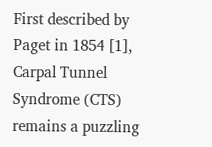First described by Paget in 1854 [1], Carpal Tunnel Syndrome (CTS) remains a puzzling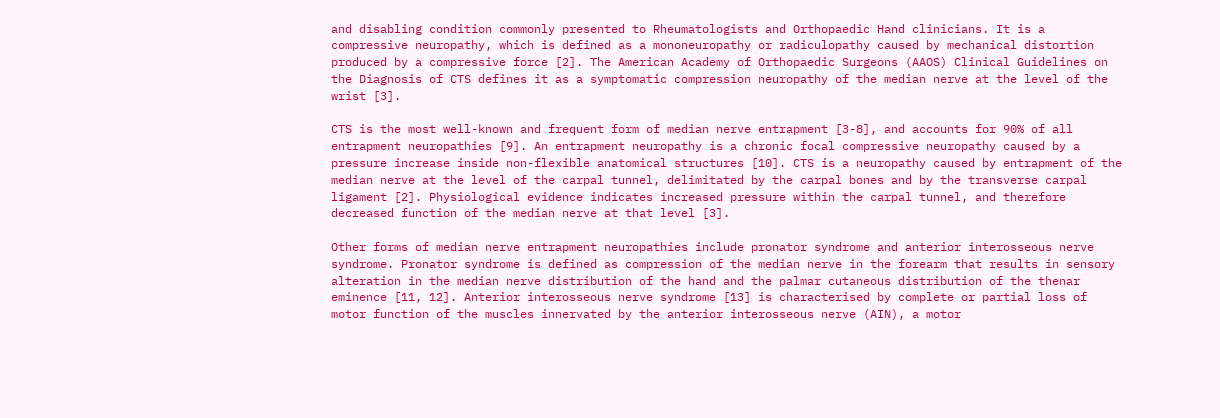and disabling condition commonly presented to Rheumatologists and Orthopaedic Hand clinicians. It is a compressive neuropathy, which is defined as a mononeuropathy or radiculopathy caused by mechanical distortion produced by a compressive force [2]. The American Academy of Orthopaedic Surgeons (AAOS) Clinical Guidelines on the Diagnosis of CTS defines it as a symptomatic compression neuropathy of the median nerve at the level of the wrist [3].

CTS is the most well-known and frequent form of median nerve entrapment [3-8], and accounts for 90% of all entrapment neuropathies [9]. An entrapment neuropathy is a chronic focal compressive neuropathy caused by a pressure increase inside non-flexible anatomical structures [10]. CTS is a neuropathy caused by entrapment of the median nerve at the level of the carpal tunnel, delimitated by the carpal bones and by the transverse carpal ligament [2]. Physiological evidence indicates increased pressure within the carpal tunnel, and therefore decreased function of the median nerve at that level [3].

Other forms of median nerve entrapment neuropathies include pronator syndrome and anterior interosseous nerve syndrome. Pronator syndrome is defined as compression of the median nerve in the forearm that results in sensory alteration in the median nerve distribution of the hand and the palmar cutaneous distribution of the thenar eminence [11, 12]. Anterior interosseous nerve syndrome [13] is characterised by complete or partial loss of motor function of the muscles innervated by the anterior interosseous nerve (AIN), a motor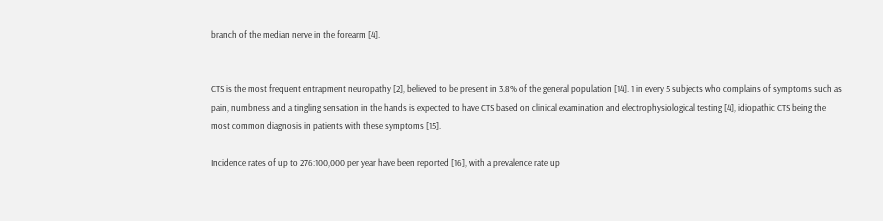branch of the median nerve in the forearm [4].


CTS is the most frequent entrapment neuropathy [2], believed to be present in 3.8% of the general population [14]. 1 in every 5 subjects who complains of symptoms such as pain, numbness and a tingling sensation in the hands is expected to have CTS based on clinical examination and electrophysiological testing [4], idiopathic CTS being the most common diagnosis in patients with these symptoms [15].

Incidence rates of up to 276:100,000 per year have been reported [16], with a prevalence rate up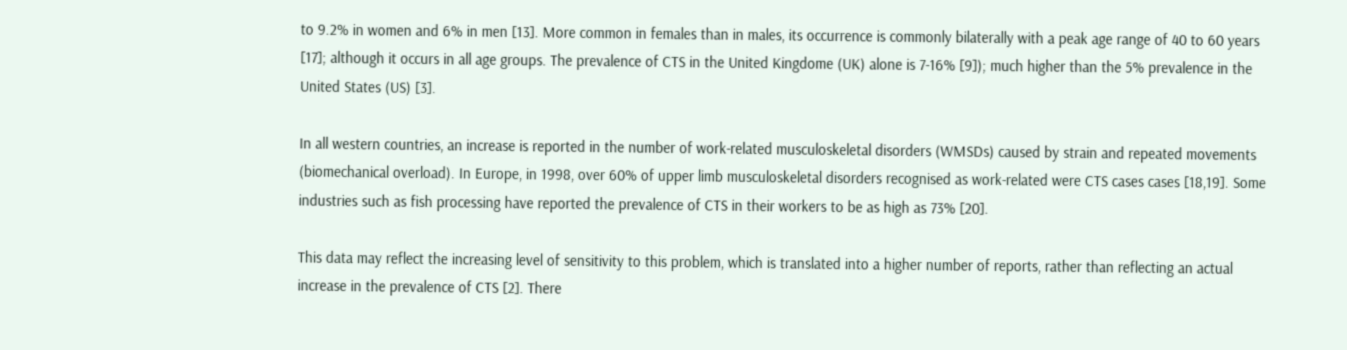to 9.2% in women and 6% in men [13]. More common in females than in males, its occurrence is commonly bilaterally with a peak age range of 40 to 60 years [17]; although it occurs in all age groups. The prevalence of CTS in the United Kingdome (UK) alone is 7-16% [9]); much higher than the 5% prevalence in the United States (US) [3].

In all western countries, an increase is reported in the number of work-related musculoskeletal disorders (WMSDs) caused by strain and repeated movements (biomechanical overload). In Europe, in 1998, over 60% of upper limb musculoskeletal disorders recognised as work-related were CTS cases cases [18,19]. Some industries such as fish processing have reported the prevalence of CTS in their workers to be as high as 73% [20].

This data may reflect the increasing level of sensitivity to this problem, which is translated into a higher number of reports, rather than reflecting an actual increase in the prevalence of CTS [2]. There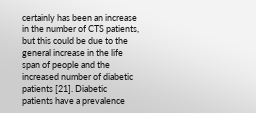certainly has been an increase in the number of CTS patients, but this could be due to the general increase in the life span of people and the increased number of diabetic patients [21]. Diabetic patients have a prevalence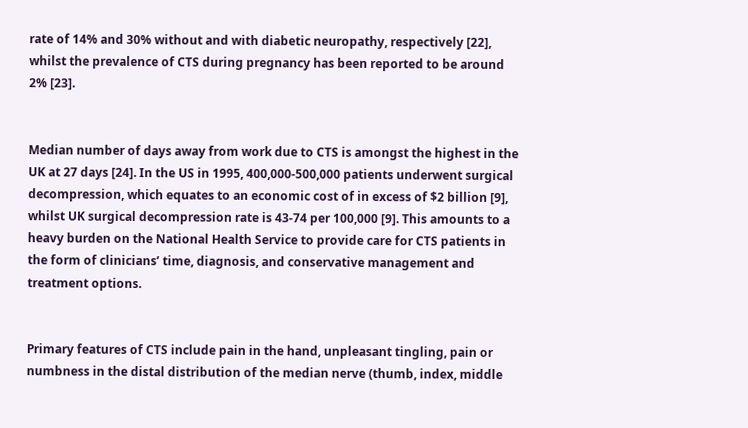rate of 14% and 30% without and with diabetic neuropathy, respectively [22], whilst the prevalence of CTS during pregnancy has been reported to be around 2% [23].


Median number of days away from work due to CTS is amongst the highest in the UK at 27 days [24]. In the US in 1995, 400,000-500,000 patients underwent surgical decompression, which equates to an economic cost of in excess of $2 billion [9], whilst UK surgical decompression rate is 43-74 per 100,000 [9]. This amounts to a heavy burden on the National Health Service to provide care for CTS patients in the form of clinicians’ time, diagnosis, and conservative management and treatment options.


Primary features of CTS include pain in the hand, unpleasant tingling, pain or numbness in the distal distribution of the median nerve (thumb, index, middle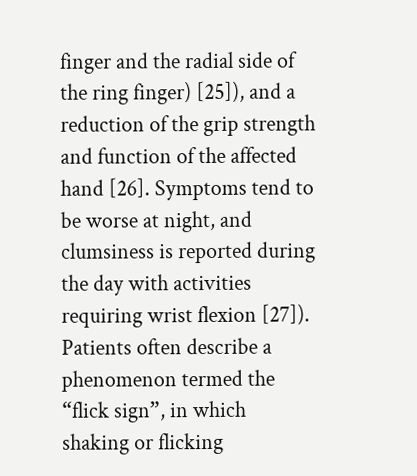finger and the radial side of the ring finger) [25]), and a reduction of the grip strength and function of the affected hand [26]. Symptoms tend to be worse at night, and clumsiness is reported during the day with activities requiring wrist flexion [27]). Patients often describe a phenomenon termed the “flick sign”, in which shaking or flicking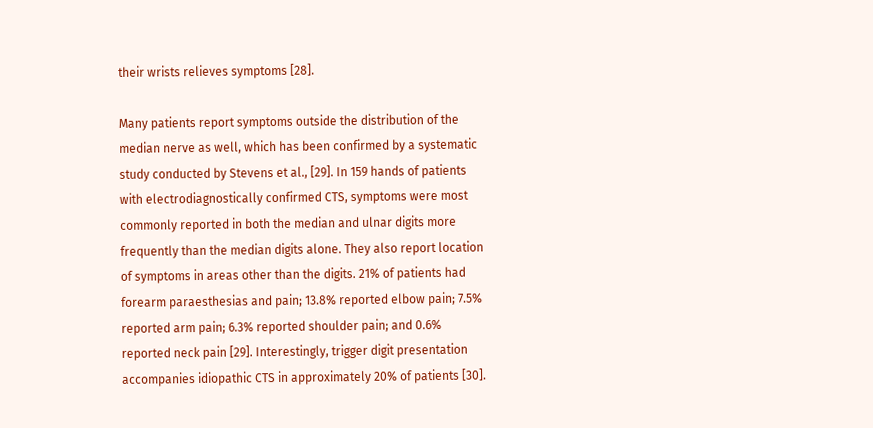their wrists relieves symptoms [28].

Many patients report symptoms outside the distribution of the median nerve as well, which has been confirmed by a systematic study conducted by Stevens et al., [29]. In 159 hands of patients with electrodiagnostically confirmed CTS, symptoms were most commonly reported in both the median and ulnar digits more frequently than the median digits alone. They also report location of symptoms in areas other than the digits. 21% of patients had forearm paraesthesias and pain; 13.8% reported elbow pain; 7.5% reported arm pain; 6.3% reported shoulder pain; and 0.6% reported neck pain [29]. Interestingly, trigger digit presentation accompanies idiopathic CTS in approximately 20% of patients [30].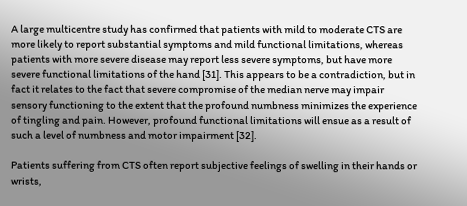A large multicentre study has confirmed that patients with mild to moderate CTS are more likely to report substantial symptoms and mild functional limitations, whereas patients with more severe disease may report less severe symptoms, but have more severe functional limitations of the hand [31]. This appears to be a contradiction, but in fact it relates to the fact that severe compromise of the median nerve may impair sensory functioning to the extent that the profound numbness minimizes the experience of tingling and pain. However, profound functional limitations will ensue as a result of such a level of numbness and motor impairment [32].

Patients suffering from CTS often report subjective feelings of swelling in their hands or wrists,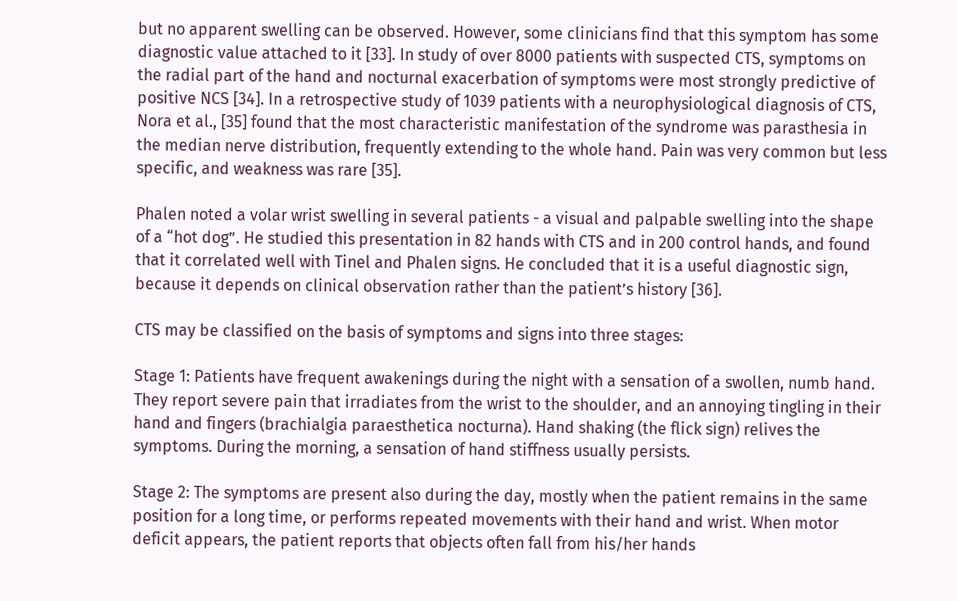but no apparent swelling can be observed. However, some clinicians find that this symptom has some diagnostic value attached to it [33]. In study of over 8000 patients with suspected CTS, symptoms on the radial part of the hand and nocturnal exacerbation of symptoms were most strongly predictive of positive NCS [34]. In a retrospective study of 1039 patients with a neurophysiological diagnosis of CTS, Nora et al., [35] found that the most characteristic manifestation of the syndrome was parasthesia in the median nerve distribution, frequently extending to the whole hand. Pain was very common but less specific, and weakness was rare [35].

Phalen noted a volar wrist swelling in several patients - a visual and palpable swelling into the shape of a “hot dog”. He studied this presentation in 82 hands with CTS and in 200 control hands, and found that it correlated well with Tinel and Phalen signs. He concluded that it is a useful diagnostic sign, because it depends on clinical observation rather than the patient’s history [36].

CTS may be classified on the basis of symptoms and signs into three stages:

Stage 1: Patients have frequent awakenings during the night with a sensation of a swollen, numb hand. They report severe pain that irradiates from the wrist to the shoulder, and an annoying tingling in their hand and fingers (brachialgia paraesthetica nocturna). Hand shaking (the flick sign) relives the symptoms. During the morning, a sensation of hand stiffness usually persists.

Stage 2: The symptoms are present also during the day, mostly when the patient remains in the same position for a long time, or performs repeated movements with their hand and wrist. When motor deficit appears, the patient reports that objects often fall from his/her hands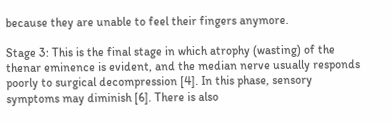because they are unable to feel their fingers anymore.

Stage 3: This is the final stage in which atrophy (wasting) of the thenar eminence is evident, and the median nerve usually responds poorly to surgical decompression [4]. In this phase, sensory symptoms may diminish [6]. There is also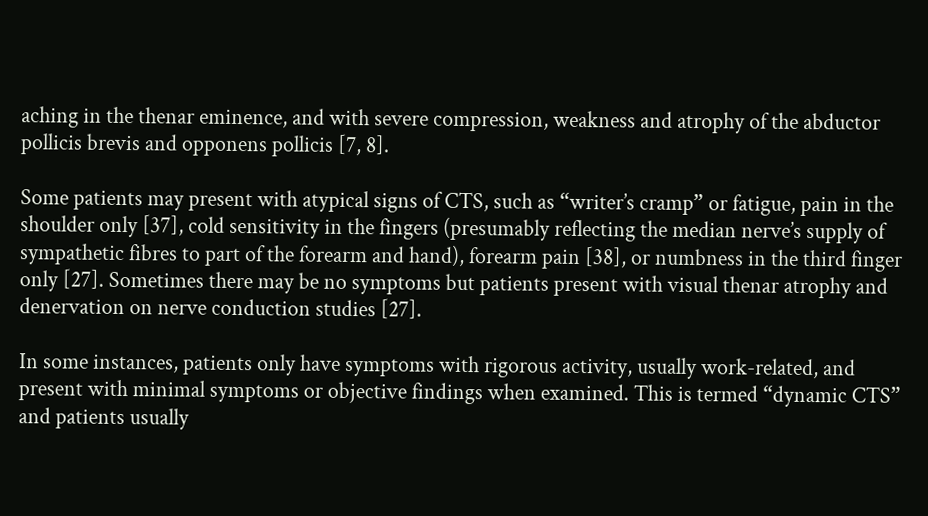aching in the thenar eminence, and with severe compression, weakness and atrophy of the abductor pollicis brevis and opponens pollicis [7, 8].

Some patients may present with atypical signs of CTS, such as “writer’s cramp” or fatigue, pain in the shoulder only [37], cold sensitivity in the fingers (presumably reflecting the median nerve’s supply of sympathetic fibres to part of the forearm and hand), forearm pain [38], or numbness in the third finger only [27]. Sometimes there may be no symptoms but patients present with visual thenar atrophy and denervation on nerve conduction studies [27].

In some instances, patients only have symptoms with rigorous activity, usually work-related, and present with minimal symptoms or objective findings when examined. This is termed “dynamic CTS” and patients usually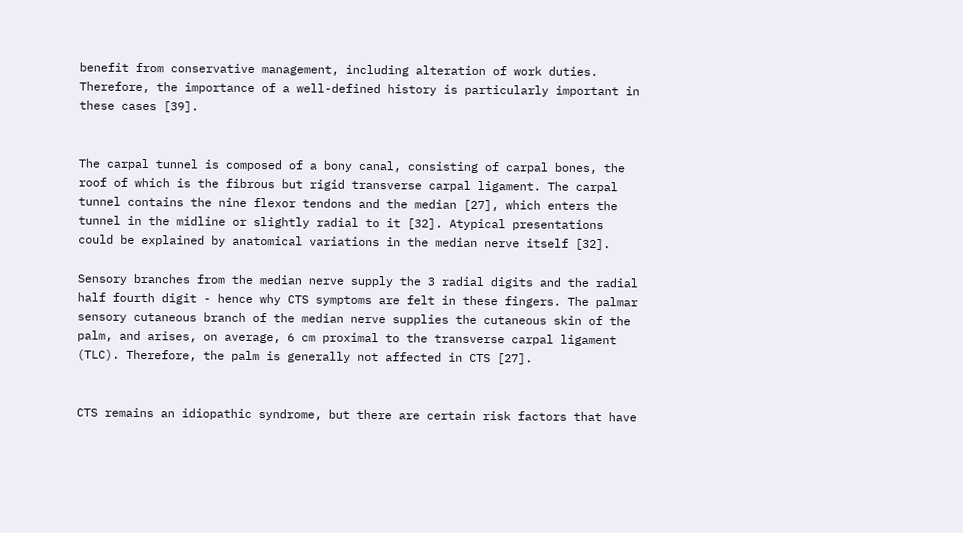benefit from conservative management, including alteration of work duties. Therefore, the importance of a well-defined history is particularly important in these cases [39].


The carpal tunnel is composed of a bony canal, consisting of carpal bones, the roof of which is the fibrous but rigid transverse carpal ligament. The carpal tunnel contains the nine flexor tendons and the median [27], which enters the tunnel in the midline or slightly radial to it [32]. Atypical presentations could be explained by anatomical variations in the median nerve itself [32].

Sensory branches from the median nerve supply the 3 radial digits and the radial half fourth digit - hence why CTS symptoms are felt in these fingers. The palmar sensory cutaneous branch of the median nerve supplies the cutaneous skin of the palm, and arises, on average, 6 cm proximal to the transverse carpal ligament (TLC). Therefore, the palm is generally not affected in CTS [27].


CTS remains an idiopathic syndrome, but there are certain risk factors that have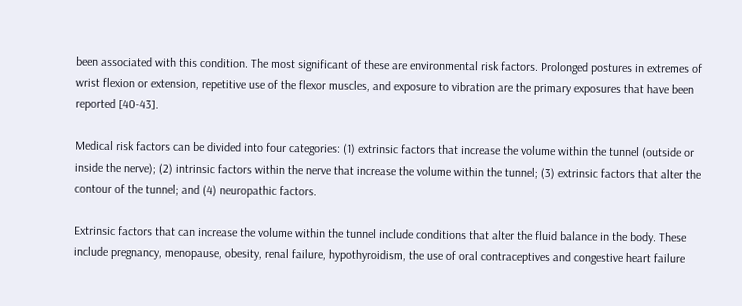been associated with this condition. The most significant of these are environmental risk factors. Prolonged postures in extremes of wrist flexion or extension, repetitive use of the flexor muscles, and exposure to vibration are the primary exposures that have been reported [40-43].

Medical risk factors can be divided into four categories: (1) extrinsic factors that increase the volume within the tunnel (outside or inside the nerve); (2) intrinsic factors within the nerve that increase the volume within the tunnel; (3) extrinsic factors that alter the contour of the tunnel; and (4) neuropathic factors.

Extrinsic factors that can increase the volume within the tunnel include conditions that alter the fluid balance in the body. These include pregnancy, menopause, obesity, renal failure, hypothyroidism, the use of oral contraceptives and congestive heart failure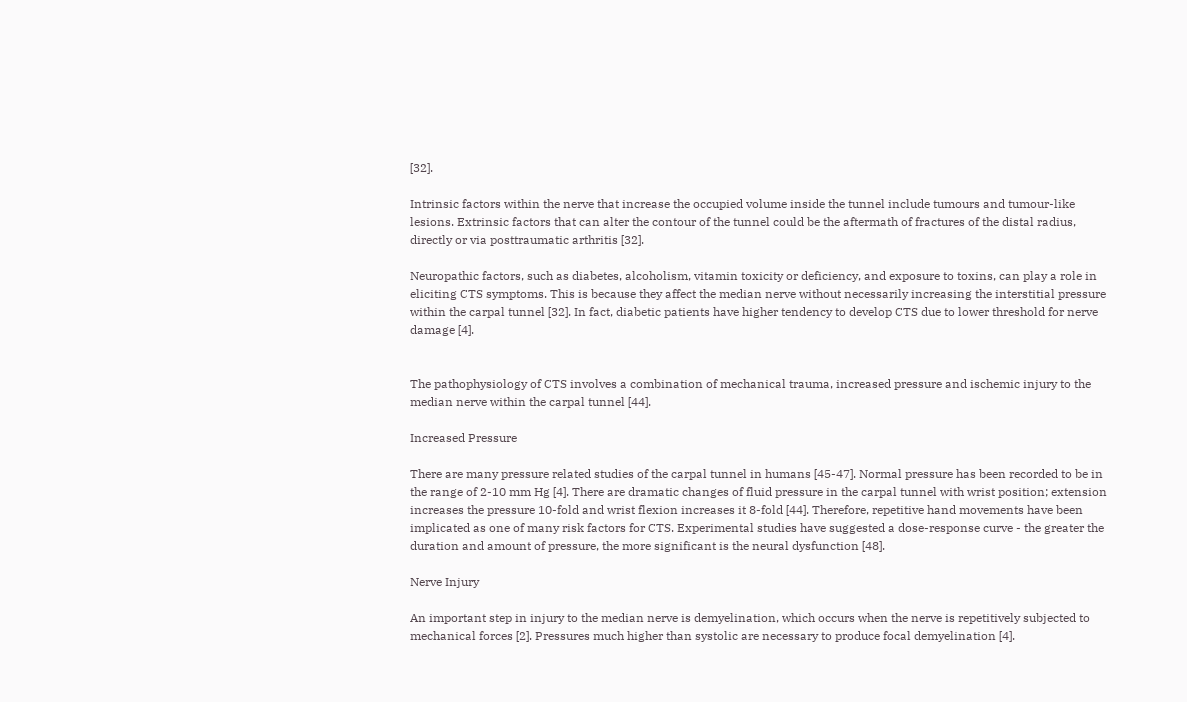[32].

Intrinsic factors within the nerve that increase the occupied volume inside the tunnel include tumours and tumour-like lesions. Extrinsic factors that can alter the contour of the tunnel could be the aftermath of fractures of the distal radius, directly or via posttraumatic arthritis [32].

Neuropathic factors, such as diabetes, alcoholism, vitamin toxicity or deficiency, and exposure to toxins, can play a role in eliciting CTS symptoms. This is because they affect the median nerve without necessarily increasing the interstitial pressure within the carpal tunnel [32]. In fact, diabetic patients have higher tendency to develop CTS due to lower threshold for nerve damage [4].


The pathophysiology of CTS involves a combination of mechanical trauma, increased pressure and ischemic injury to the median nerve within the carpal tunnel [44].

Increased Pressure

There are many pressure related studies of the carpal tunnel in humans [45-47]. Normal pressure has been recorded to be in the range of 2-10 mm Hg [4]. There are dramatic changes of fluid pressure in the carpal tunnel with wrist position; extension increases the pressure 10-fold and wrist flexion increases it 8-fold [44]. Therefore, repetitive hand movements have been implicated as one of many risk factors for CTS. Experimental studies have suggested a dose-response curve - the greater the duration and amount of pressure, the more significant is the neural dysfunction [48].

Nerve Injury

An important step in injury to the median nerve is demyelination, which occurs when the nerve is repetitively subjected to mechanical forces [2]. Pressures much higher than systolic are necessary to produce focal demyelination [4].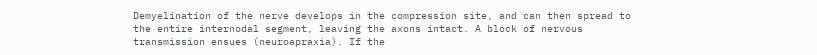Demyelination of the nerve develops in the compression site, and can then spread to the entire internodal segment, leaving the axons intact. A block of nervous transmission ensues (neuroapraxia). If the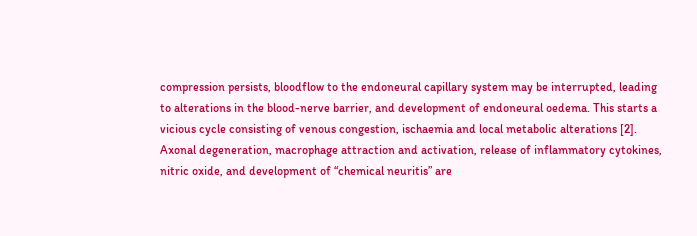compression persists, bloodflow to the endoneural capillary system may be interrupted, leading to alterations in the blood-nerve barrier, and development of endoneural oedema. This starts a vicious cycle consisting of venous congestion, ischaemia and local metabolic alterations [2]. Axonal degeneration, macrophage attraction and activation, release of inflammatory cytokines, nitric oxide, and development of “chemical neuritis” are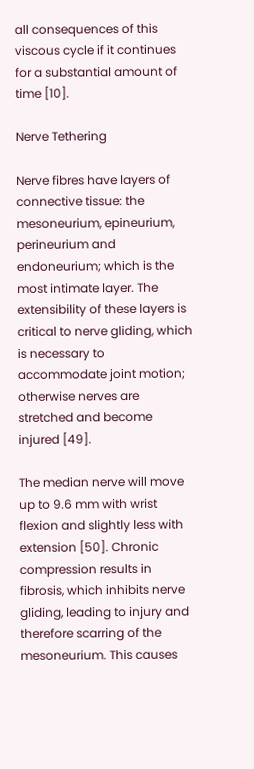all consequences of this viscous cycle if it continues for a substantial amount of time [10].

Nerve Tethering

Nerve fibres have layers of connective tissue: the mesoneurium, epineurium, perineurium and endoneurium; which is the most intimate layer. The extensibility of these layers is critical to nerve gliding, which is necessary to accommodate joint motion; otherwise nerves are stretched and become injured [49].

The median nerve will move up to 9.6 mm with wrist flexion and slightly less with extension [50]. Chronic compression results in fibrosis, which inhibits nerve gliding, leading to injury and therefore scarring of the mesoneurium. This causes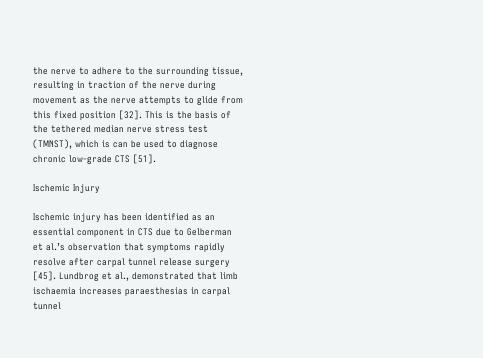the nerve to adhere to the surrounding tissue, resulting in traction of the nerve during movement as the nerve attempts to glide from this fixed position [32]. This is the basis of the tethered median nerve stress test (TMNST), which is can be used to diagnose chronic low-grade CTS [51].

Ischemic Injury

Ischemic injury has been identified as an essential component in CTS due to Gelberman et al.’s observation that symptoms rapidly resolve after carpal tunnel release surgery [45]. Lundbrog et al., demonstrated that limb ischaemia increases paraesthesias in carpal tunnel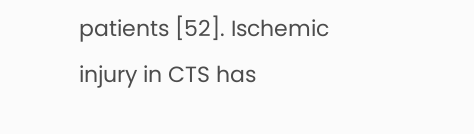patients [52]. Ischemic injury in CTS has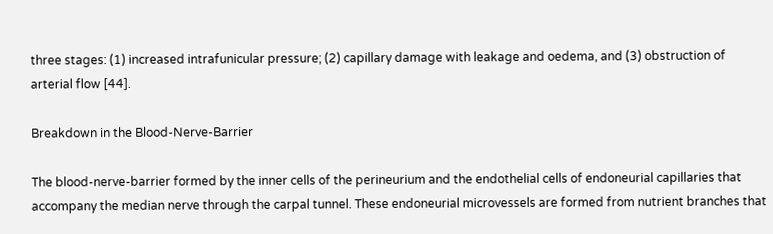three stages: (1) increased intrafunicular pressure; (2) capillary damage with leakage and oedema, and (3) obstruction of arterial flow [44].

Breakdown in the Blood-Nerve-Barrier

The blood-nerve-barrier formed by the inner cells of the perineurium and the endothelial cells of endoneurial capillaries that accompany the median nerve through the carpal tunnel. These endoneurial microvessels are formed from nutrient branches that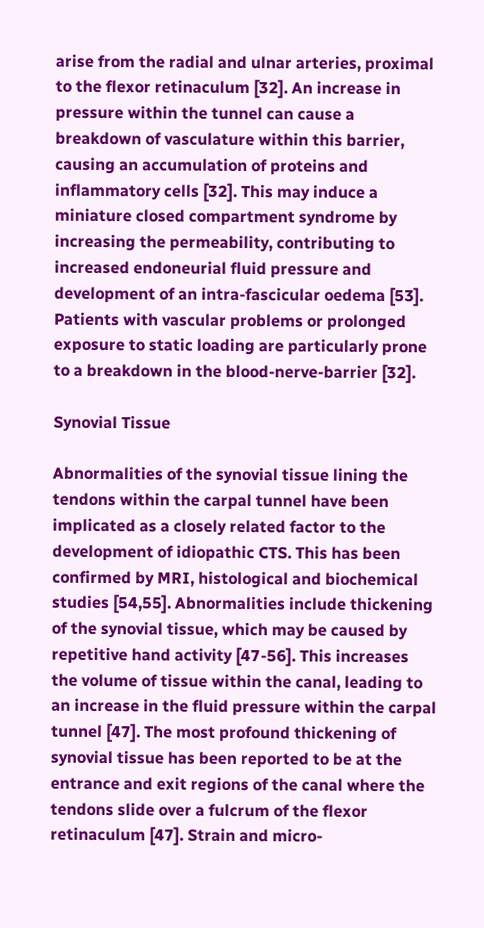arise from the radial and ulnar arteries, proximal to the flexor retinaculum [32]. An increase in pressure within the tunnel can cause a breakdown of vasculature within this barrier, causing an accumulation of proteins and inflammatory cells [32]. This may induce a miniature closed compartment syndrome by increasing the permeability, contributing to increased endoneurial fluid pressure and development of an intra-fascicular oedema [53]. Patients with vascular problems or prolonged exposure to static loading are particularly prone to a breakdown in the blood-nerve-barrier [32].

Synovial Tissue

Abnormalities of the synovial tissue lining the tendons within the carpal tunnel have been implicated as a closely related factor to the development of idiopathic CTS. This has been confirmed by MRI, histological and biochemical studies [54,55]. Abnormalities include thickening of the synovial tissue, which may be caused by repetitive hand activity [47-56]. This increases the volume of tissue within the canal, leading to an increase in the fluid pressure within the carpal tunnel [47]. The most profound thickening of synovial tissue has been reported to be at the entrance and exit regions of the canal where the tendons slide over a fulcrum of the flexor retinaculum [47]. Strain and micro-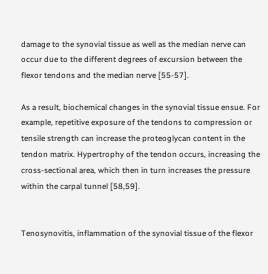damage to the synovial tissue as well as the median nerve can occur due to the different degrees of excursion between the flexor tendons and the median nerve [55-57].

As a result, biochemical changes in the synovial tissue ensue. For example, repetitive exposure of the tendons to compression or tensile strength can increase the proteoglycan content in the tendon matrix. Hypertrophy of the tendon occurs, increasing the cross-sectional area, which then in turn increases the pressure within the carpal tunnel [58,59].


Tenosynovitis, inflammation of the synovial tissue of the flexor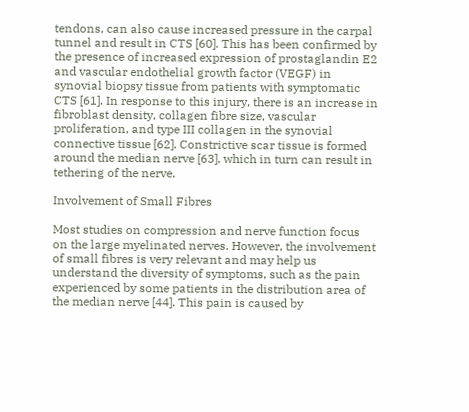tendons, can also cause increased pressure in the carpal tunnel and result in CTS [60]. This has been confirmed by the presence of increased expression of prostaglandin E2 and vascular endothelial growth factor (VEGF) in synovial biopsy tissue from patients with symptomatic CTS [61]. In response to this injury, there is an increase in fibroblast density, collagen fibre size, vascular proliferation, and type III collagen in the synovial connective tissue [62]. Constrictive scar tissue is formed around the median nerve [63], which in turn can result in tethering of the nerve.

Involvement of Small Fibres

Most studies on compression and nerve function focus on the large myelinated nerves. However, the involvement of small fibres is very relevant and may help us understand the diversity of symptoms, such as the pain experienced by some patients in the distribution area of the median nerve [44]. This pain is caused by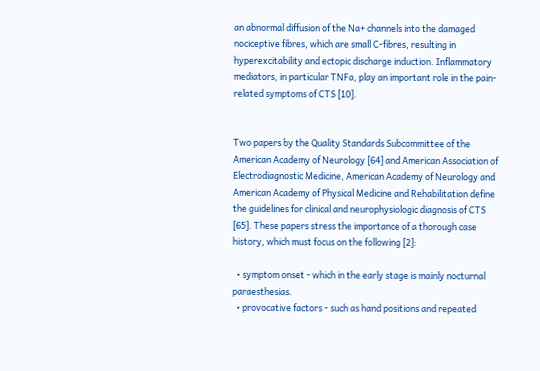an abnormal diffusion of the Na+ channels into the damaged nociceptive fibres, which are small C-fibres, resulting in hyperexcitability and ectopic discharge induction. Inflammatory mediators, in particular TNFa, play an important role in the pain-related symptoms of CTS [10].


Two papers by the Quality Standards Subcommittee of the American Academy of Neurology [64] and American Association of Electrodiagnostic Medicine, American Academy of Neurology and American Academy of Physical Medicine and Rehabilitation define the guidelines for clinical and neurophysiologic diagnosis of CTS [65]. These papers stress the importance of a thorough case history, which must focus on the following [2]:

  • symptom onset - which in the early stage is mainly nocturnal paraesthesias.
  • provocative factors - such as hand positions and repeated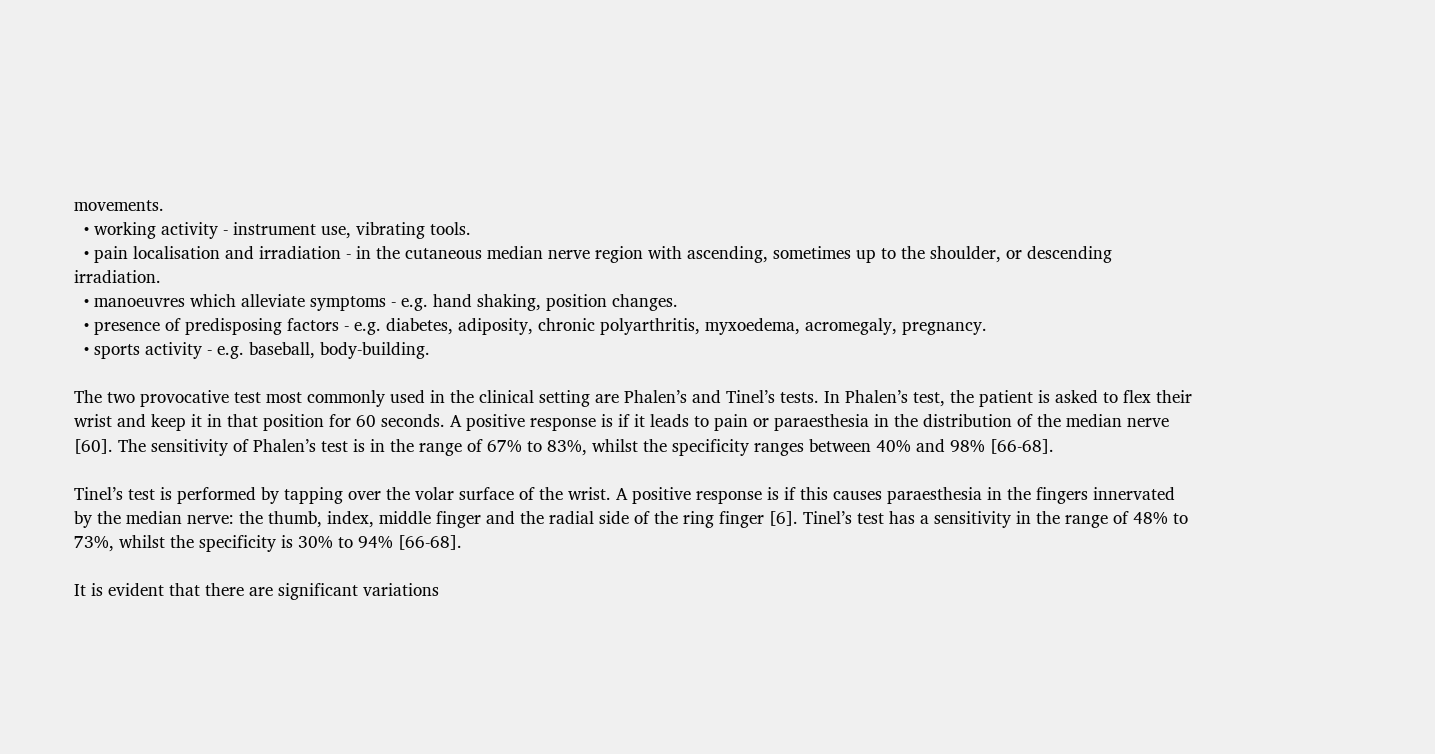movements.
  • working activity - instrument use, vibrating tools.
  • pain localisation and irradiation - in the cutaneous median nerve region with ascending, sometimes up to the shoulder, or descending irradiation.
  • manoeuvres which alleviate symptoms - e.g. hand shaking, position changes.
  • presence of predisposing factors - e.g. diabetes, adiposity, chronic polyarthritis, myxoedema, acromegaly, pregnancy.
  • sports activity - e.g. baseball, body-building.

The two provocative test most commonly used in the clinical setting are Phalen’s and Tinel’s tests. In Phalen’s test, the patient is asked to flex their wrist and keep it in that position for 60 seconds. A positive response is if it leads to pain or paraesthesia in the distribution of the median nerve [60]. The sensitivity of Phalen’s test is in the range of 67% to 83%, whilst the specificity ranges between 40% and 98% [66-68].

Tinel’s test is performed by tapping over the volar surface of the wrist. A positive response is if this causes paraesthesia in the fingers innervated by the median nerve: the thumb, index, middle finger and the radial side of the ring finger [6]. Tinel’s test has a sensitivity in the range of 48% to 73%, whilst the specificity is 30% to 94% [66-68].

It is evident that there are significant variations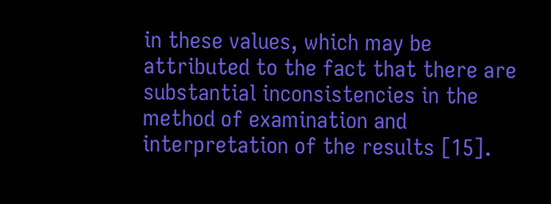in these values, which may be attributed to the fact that there are substantial inconsistencies in the method of examination and interpretation of the results [15].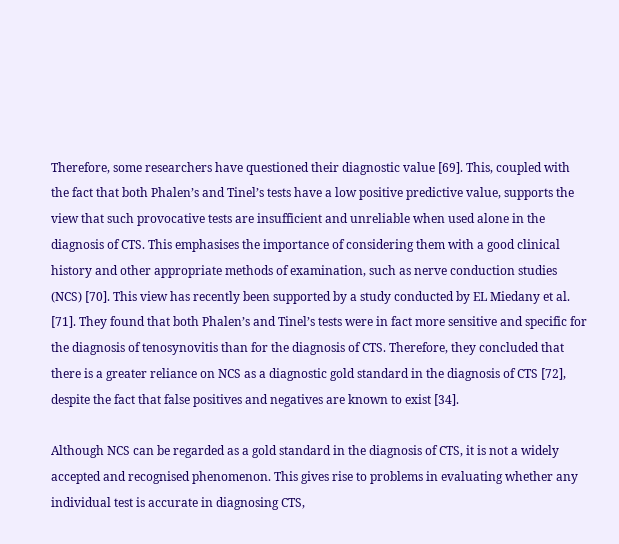Therefore, some researchers have questioned their diagnostic value [69]. This, coupled with the fact that both Phalen’s and Tinel’s tests have a low positive predictive value, supports the view that such provocative tests are insufficient and unreliable when used alone in the diagnosis of CTS. This emphasises the importance of considering them with a good clinical history and other appropriate methods of examination, such as nerve conduction studies (NCS) [70]. This view has recently been supported by a study conducted by EL Miedany et al. [71]. They found that both Phalen’s and Tinel’s tests were in fact more sensitive and specific for the diagnosis of tenosynovitis than for the diagnosis of CTS. Therefore, they concluded that there is a greater reliance on NCS as a diagnostic gold standard in the diagnosis of CTS [72], despite the fact that false positives and negatives are known to exist [34].

Although NCS can be regarded as a gold standard in the diagnosis of CTS, it is not a widely accepted and recognised phenomenon. This gives rise to problems in evaluating whether any individual test is accurate in diagnosing CTS,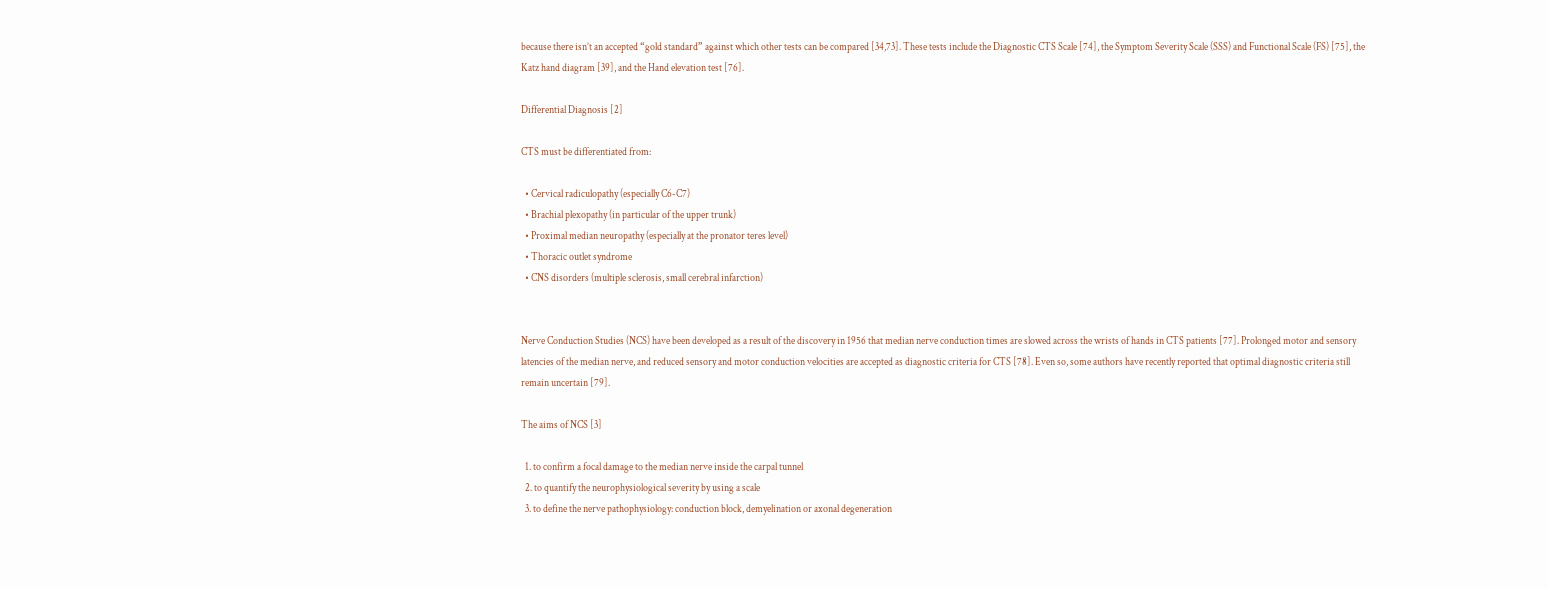because there isn’t an accepted “gold standard” against which other tests can be compared [34,73]. These tests include the Diagnostic CTS Scale [74], the Symptom Severity Scale (SSS) and Functional Scale (FS) [75], the Katz hand diagram [39], and the Hand elevation test [76].

Differential Diagnosis [2]

CTS must be differentiated from:

  • Cervical radiculopathy (especially C6-C7)
  • Brachial plexopathy (in particular of the upper trunk)
  • Proximal median neuropathy (especially at the pronator teres level)
  • Thoracic outlet syndrome
  • CNS disorders (multiple sclerosis, small cerebral infarction)


Nerve Conduction Studies (NCS) have been developed as a result of the discovery in 1956 that median nerve conduction times are slowed across the wrists of hands in CTS patients [77]. Prolonged motor and sensory latencies of the median nerve, and reduced sensory and motor conduction velocities are accepted as diagnostic criteria for CTS [78]. Even so, some authors have recently reported that optimal diagnostic criteria still remain uncertain [79].

The aims of NCS [3]

  1. to confirm a focal damage to the median nerve inside the carpal tunnel
  2. to quantify the neurophysiological severity by using a scale
  3. to define the nerve pathophysiology: conduction block, demyelination or axonal degeneration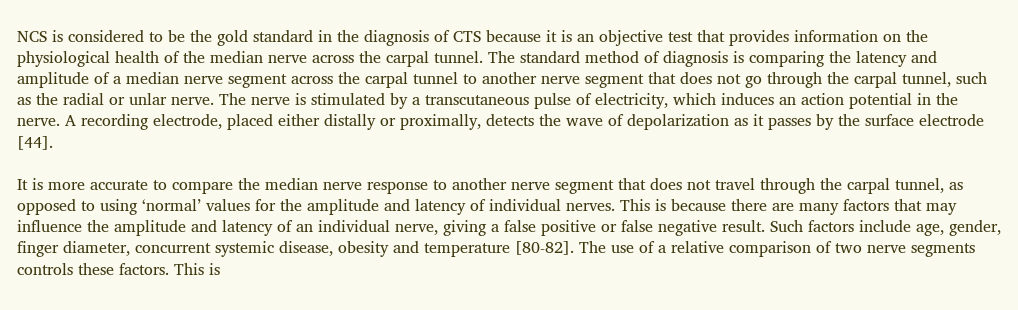NCS is considered to be the gold standard in the diagnosis of CTS because it is an objective test that provides information on the physiological health of the median nerve across the carpal tunnel. The standard method of diagnosis is comparing the latency and amplitude of a median nerve segment across the carpal tunnel to another nerve segment that does not go through the carpal tunnel, such as the radial or unlar nerve. The nerve is stimulated by a transcutaneous pulse of electricity, which induces an action potential in the nerve. A recording electrode, placed either distally or proximally, detects the wave of depolarization as it passes by the surface electrode [44].

It is more accurate to compare the median nerve response to another nerve segment that does not travel through the carpal tunnel, as opposed to using ‘normal’ values for the amplitude and latency of individual nerves. This is because there are many factors that may influence the amplitude and latency of an individual nerve, giving a false positive or false negative result. Such factors include age, gender, finger diameter, concurrent systemic disease, obesity and temperature [80-82]. The use of a relative comparison of two nerve segments controls these factors. This is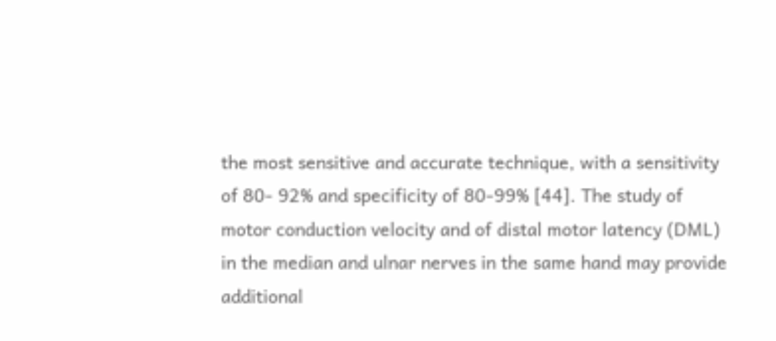the most sensitive and accurate technique, with a sensitivity of 80- 92% and specificity of 80-99% [44]. The study of motor conduction velocity and of distal motor latency (DML) in the median and ulnar nerves in the same hand may provide additional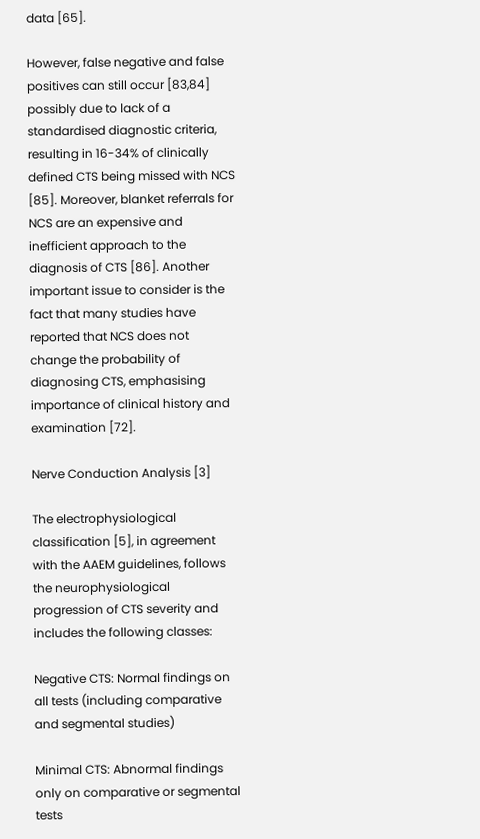data [65].

However, false negative and false positives can still occur [83,84] possibly due to lack of a standardised diagnostic criteria, resulting in 16-34% of clinically defined CTS being missed with NCS [85]. Moreover, blanket referrals for NCS are an expensive and inefficient approach to the diagnosis of CTS [86]. Another important issue to consider is the fact that many studies have reported that NCS does not change the probability of diagnosing CTS, emphasising importance of clinical history and examination [72].

Nerve Conduction Analysis [3]

The electrophysiological classification [5], in agreement with the AAEM guidelines, follows the neurophysiological progression of CTS severity and includes the following classes:

Negative CTS: Normal findings on all tests (including comparative and segmental studies)

Minimal CTS: Abnormal findings only on comparative or segmental tests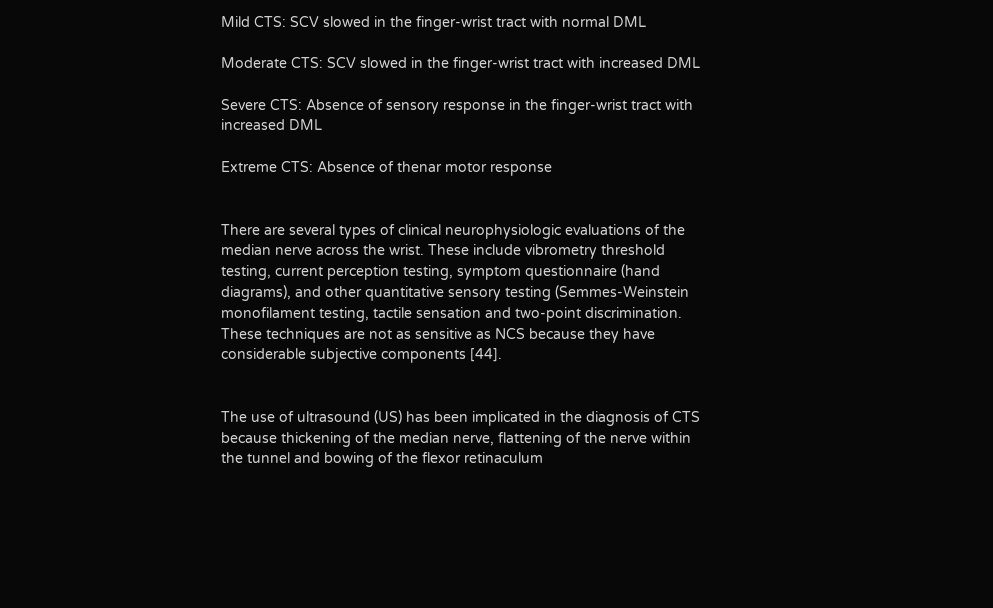Mild CTS: SCV slowed in the finger-wrist tract with normal DML

Moderate CTS: SCV slowed in the finger-wrist tract with increased DML

Severe CTS: Absence of sensory response in the finger-wrist tract with increased DML

Extreme CTS: Absence of thenar motor response


There are several types of clinical neurophysiologic evaluations of the median nerve across the wrist. These include vibrometry threshold testing, current perception testing, symptom questionnaire (hand diagrams), and other quantitative sensory testing (Semmes-Weinstein monofilament testing, tactile sensation and two-point discrimination. These techniques are not as sensitive as NCS because they have considerable subjective components [44].


The use of ultrasound (US) has been implicated in the diagnosis of CTS because thickening of the median nerve, flattening of the nerve within the tunnel and bowing of the flexor retinaculum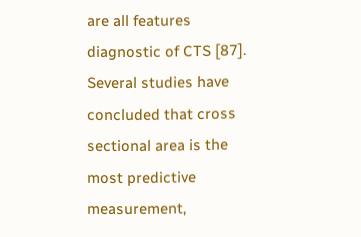are all features diagnostic of CTS [87]. Several studies have concluded that cross sectional area is the most predictive measurement,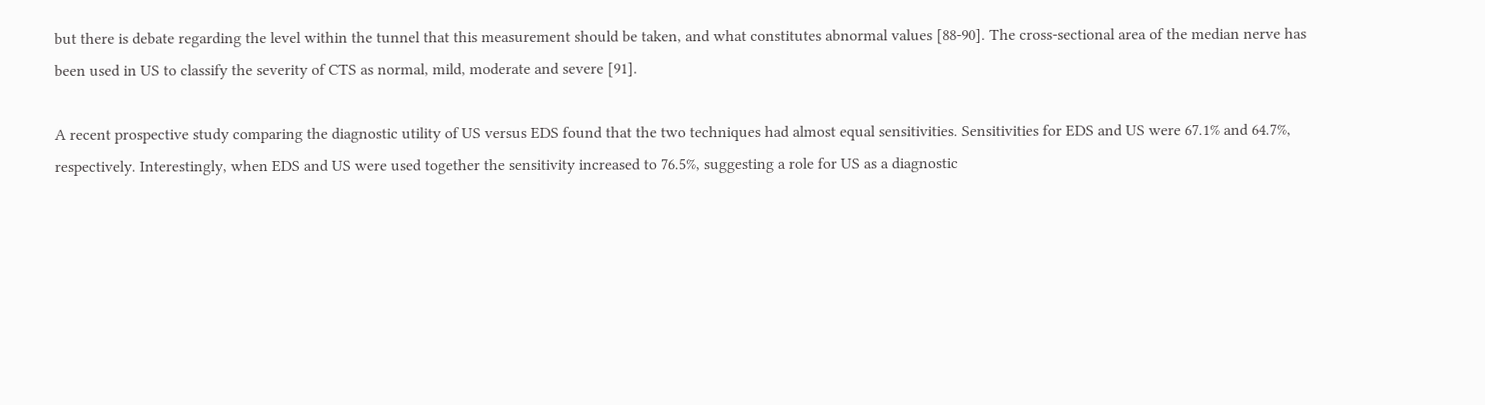but there is debate regarding the level within the tunnel that this measurement should be taken, and what constitutes abnormal values [88-90]. The cross-sectional area of the median nerve has been used in US to classify the severity of CTS as normal, mild, moderate and severe [91].

A recent prospective study comparing the diagnostic utility of US versus EDS found that the two techniques had almost equal sensitivities. Sensitivities for EDS and US were 67.1% and 64.7%, respectively. Interestingly, when EDS and US were used together the sensitivity increased to 76.5%, suggesting a role for US as a diagnostic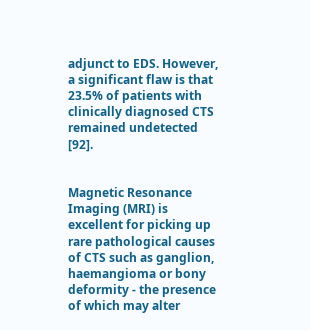adjunct to EDS. However, a significant flaw is that 23.5% of patients with clinically diagnosed CTS remained undetected [92].


Magnetic Resonance Imaging (MRI) is excellent for picking up rare pathological causes of CTS such as ganglion, haemangioma or bony deformity - the presence of which may alter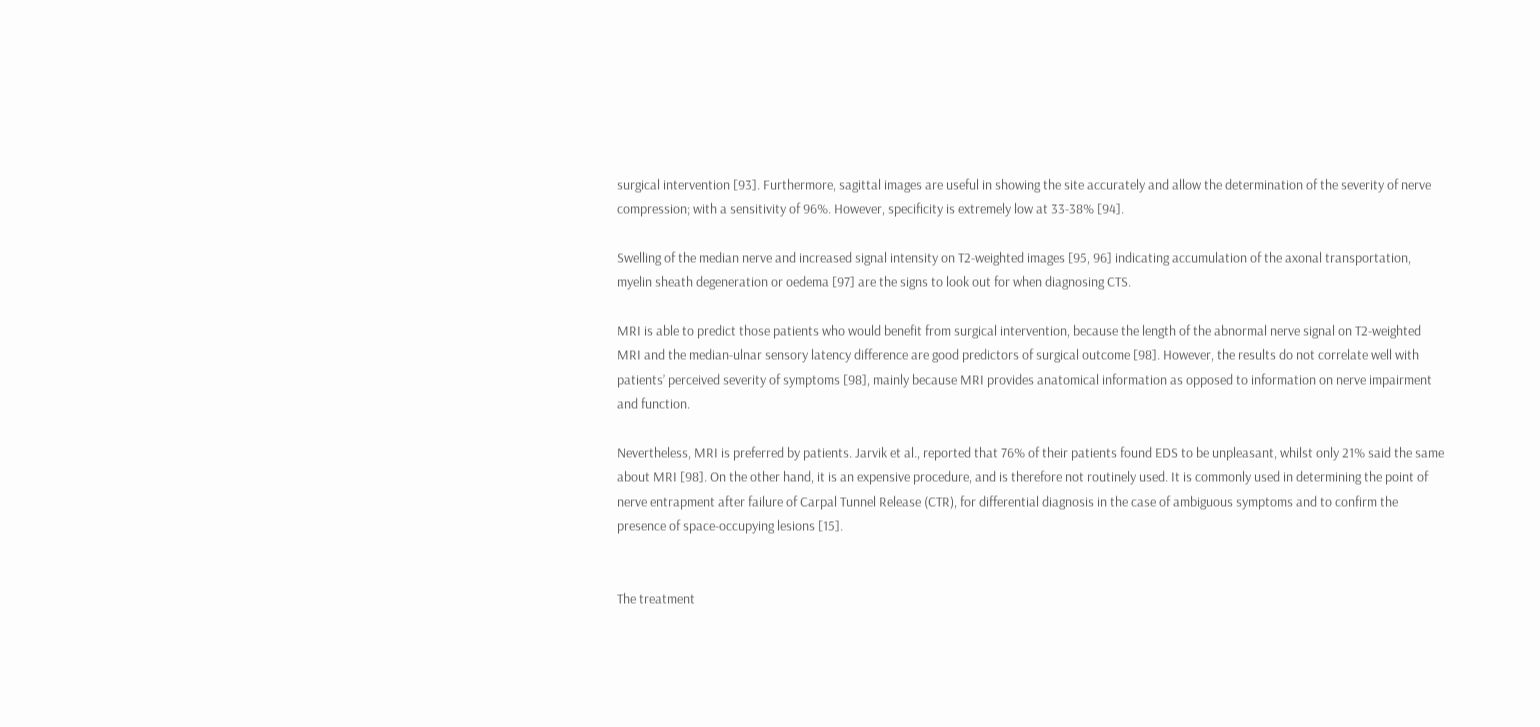surgical intervention [93]. Furthermore, sagittal images are useful in showing the site accurately and allow the determination of the severity of nerve compression; with a sensitivity of 96%. However, specificity is extremely low at 33-38% [94].

Swelling of the median nerve and increased signal intensity on T2-weighted images [95, 96] indicating accumulation of the axonal transportation, myelin sheath degeneration or oedema [97] are the signs to look out for when diagnosing CTS.

MRI is able to predict those patients who would benefit from surgical intervention, because the length of the abnormal nerve signal on T2-weighted MRI and the median-ulnar sensory latency difference are good predictors of surgical outcome [98]. However, the results do not correlate well with patients’ perceived severity of symptoms [98], mainly because MRI provides anatomical information as opposed to information on nerve impairment and function.

Nevertheless, MRI is preferred by patients. Jarvik et al., reported that 76% of their patients found EDS to be unpleasant, whilst only 21% said the same about MRI [98]. On the other hand, it is an expensive procedure, and is therefore not routinely used. It is commonly used in determining the point of nerve entrapment after failure of Carpal Tunnel Release (CTR), for differential diagnosis in the case of ambiguous symptoms and to confirm the presence of space-occupying lesions [15].


The treatment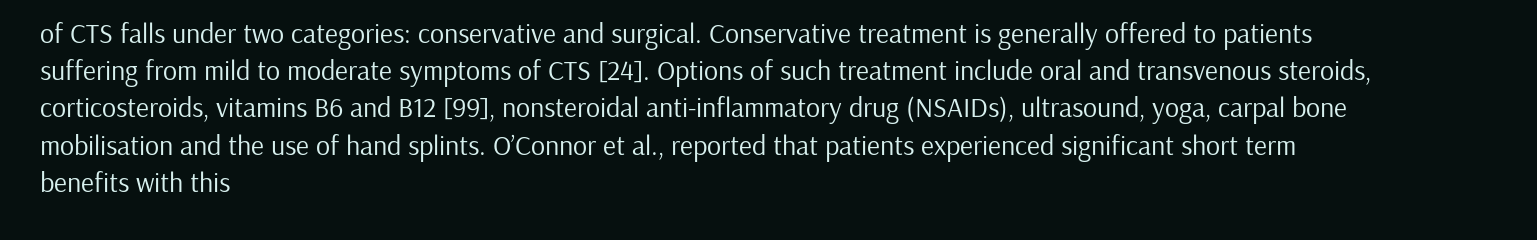of CTS falls under two categories: conservative and surgical. Conservative treatment is generally offered to patients suffering from mild to moderate symptoms of CTS [24]. Options of such treatment include oral and transvenous steroids, corticosteroids, vitamins B6 and B12 [99], nonsteroidal anti-inflammatory drug (NSAIDs), ultrasound, yoga, carpal bone mobilisation and the use of hand splints. O’Connor et al., reported that patients experienced significant short term benefits with this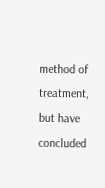method of treatment, but have concluded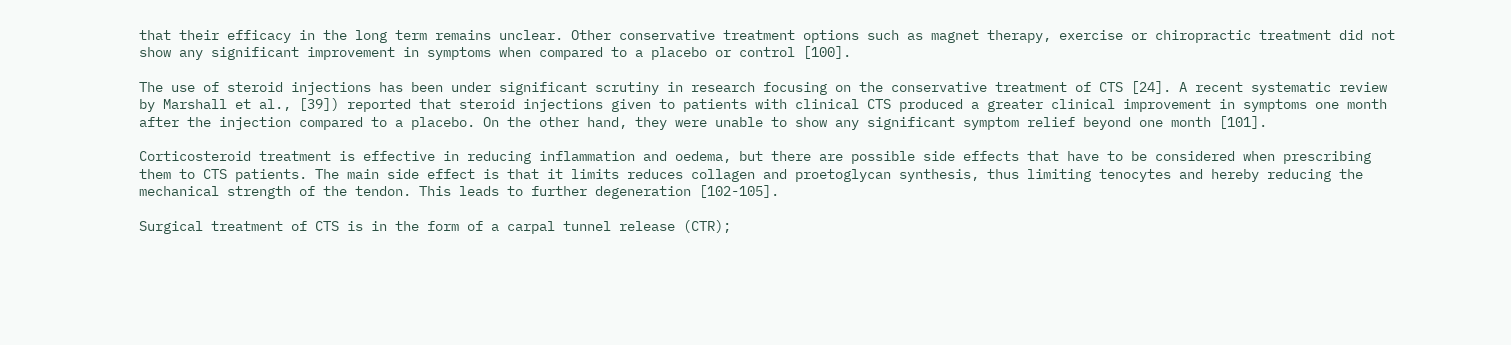that their efficacy in the long term remains unclear. Other conservative treatment options such as magnet therapy, exercise or chiropractic treatment did not show any significant improvement in symptoms when compared to a placebo or control [100].

The use of steroid injections has been under significant scrutiny in research focusing on the conservative treatment of CTS [24]. A recent systematic review by Marshall et al., [39]) reported that steroid injections given to patients with clinical CTS produced a greater clinical improvement in symptoms one month after the injection compared to a placebo. On the other hand, they were unable to show any significant symptom relief beyond one month [101].

Corticosteroid treatment is effective in reducing inflammation and oedema, but there are possible side effects that have to be considered when prescribing them to CTS patients. The main side effect is that it limits reduces collagen and proetoglycan synthesis, thus limiting tenocytes and hereby reducing the mechanical strength of the tendon. This leads to further degeneration [102-105].

Surgical treatment of CTS is in the form of a carpal tunnel release (CTR);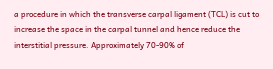a procedure in which the transverse carpal ligament (TCL) is cut to increase the space in the carpal tunnel and hence reduce the interstitial pressure. Approximately 70-90% of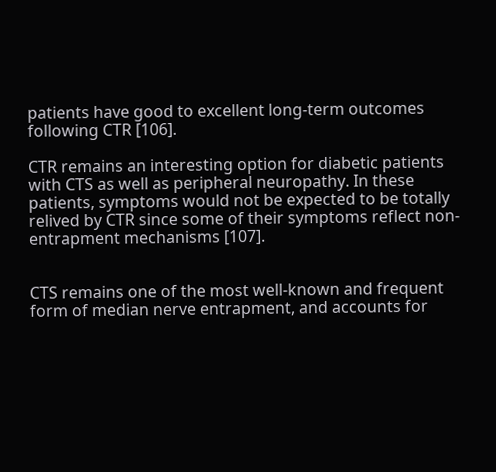patients have good to excellent long-term outcomes following CTR [106].

CTR remains an interesting option for diabetic patients with CTS as well as peripheral neuropathy. In these patients, symptoms would not be expected to be totally relived by CTR since some of their symptoms reflect non-entrapment mechanisms [107].


CTS remains one of the most well-known and frequent form of median nerve entrapment, and accounts for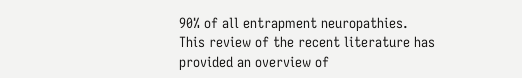90% of all entrapment neuropathies. This review of the recent literature has provided an overview of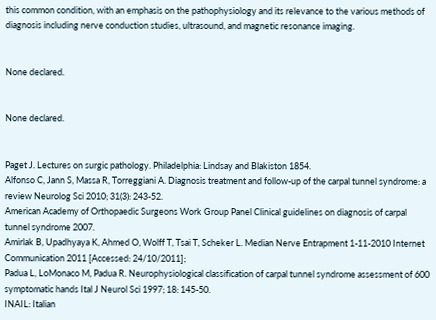this common condition, with an emphasis on the pathophysiology and its relevance to the various methods of diagnosis including nerve conduction studies, ultrasound, and magnetic resonance imaging.


None declared.


None declared.


Paget J. Lectures on surgic pathology. Philadelphia: Lindsay and Blakiston 1854.
Alfonso C, Jann S, Massa R, Torreggiani A. Diagnosis treatment and follow-up of the carpal tunnel syndrome: a review Neurolog Sci 2010; 31(3): 243-52.
American Academy of Orthopaedic Surgeons Work Group Panel Clinical guidelines on diagnosis of carpal tunnel syndrome 2007.
Amirlak B, Upadhyaya K, Ahmed O, Wolff T, Tsai T, Scheker L. Median Nerve Entrapment 1-11-2010 Internet Communication 2011 [Accessed: 24/10/2011];
Padua L, LoMonaco M, Padua R. Neurophysiological classification of carpal tunnel syndrome assessment of 600 symptomatic hands Ital J Neurol Sci 1997; 18: 145-50.
INAIL: Italian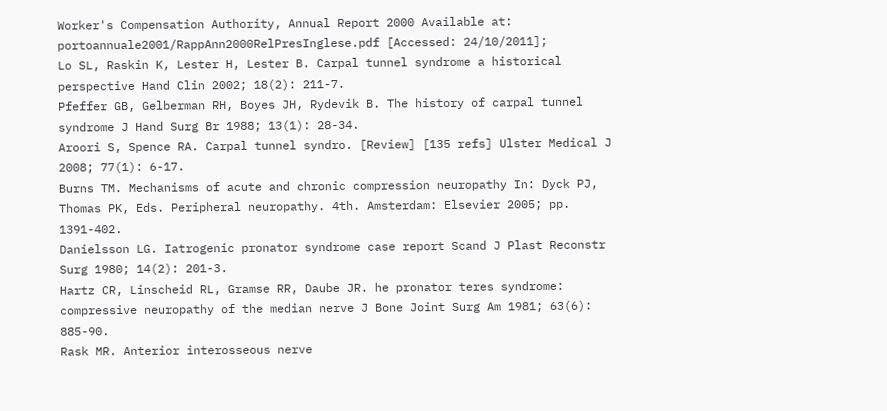Worker's Compensation Authority, Annual Report 2000 Available at: portoannuale2001/RappAnn2000RelPresInglese.pdf [Accessed: 24/10/2011];
Lo SL, Raskin K, Lester H, Lester B. Carpal tunnel syndrome a historical perspective Hand Clin 2002; 18(2): 211-7.
Pfeffer GB, Gelberman RH, Boyes JH, Rydevik B. The history of carpal tunnel syndrome J Hand Surg Br 1988; 13(1): 28-34.
Aroori S, Spence RA. Carpal tunnel syndro. [Review] [135 refs] Ulster Medical J 2008; 77(1): 6-17.
Burns TM. Mechanisms of acute and chronic compression neuropathy In: Dyck PJ, Thomas PK, Eds. Peripheral neuropathy. 4th. Amsterdam: Elsevier 2005; pp. 1391-402.
Danielsson LG. Iatrogenic pronator syndrome case report Scand J Plast Reconstr Surg 1980; 14(2): 201-3.
Hartz CR, Linscheid RL, Gramse RR, Daube JR. he pronator teres syndrome: compressive neuropathy of the median nerve J Bone Joint Surg Am 1981; 63(6): 885-90.
Rask MR. Anterior interosseous nerve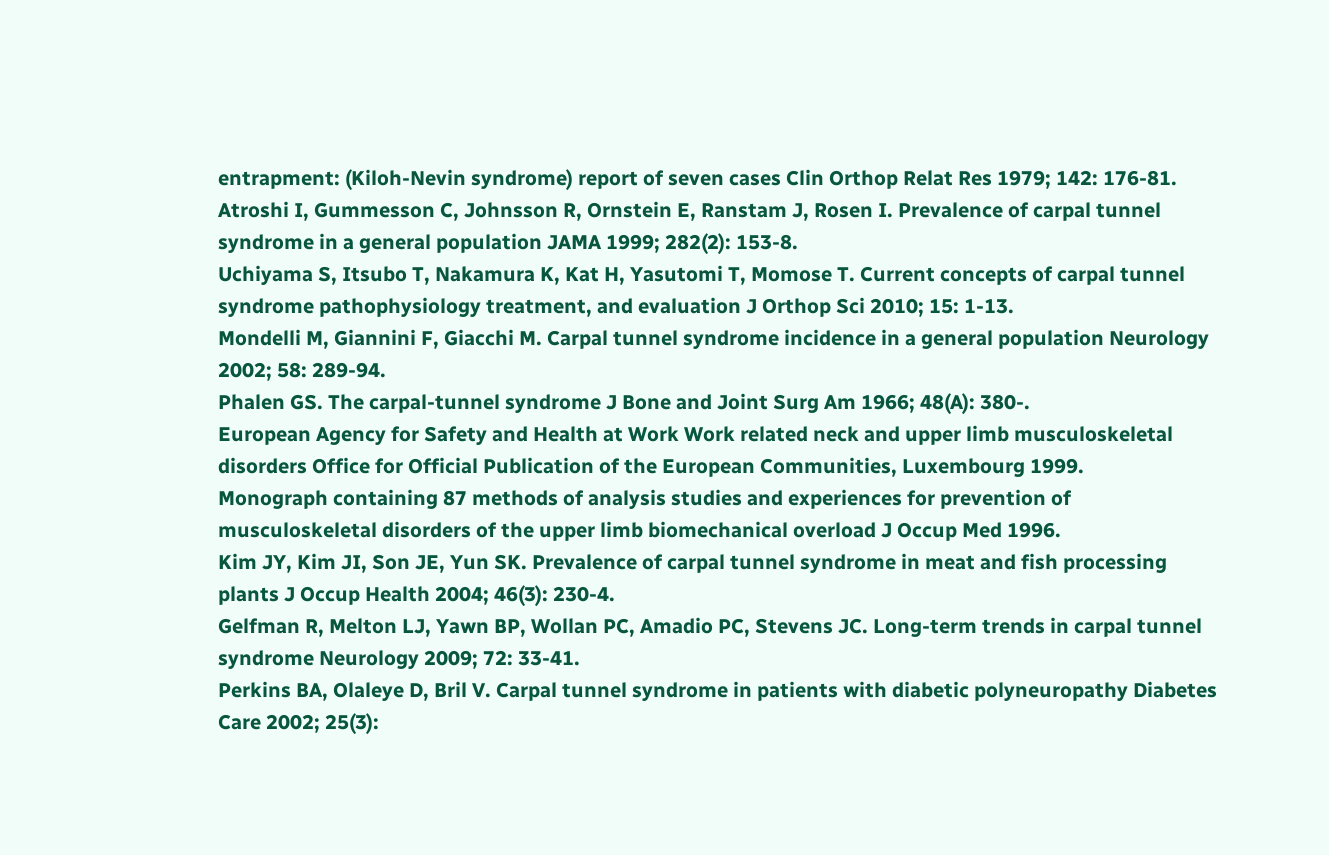entrapment: (Kiloh-Nevin syndrome) report of seven cases Clin Orthop Relat Res 1979; 142: 176-81.
Atroshi I, Gummesson C, Johnsson R, Ornstein E, Ranstam J, Rosen I. Prevalence of carpal tunnel syndrome in a general population JAMA 1999; 282(2): 153-8.
Uchiyama S, Itsubo T, Nakamura K, Kat H, Yasutomi T, Momose T. Current concepts of carpal tunnel syndrome pathophysiology treatment, and evaluation J Orthop Sci 2010; 15: 1-13.
Mondelli M, Giannini F, Giacchi M. Carpal tunnel syndrome incidence in a general population Neurology 2002; 58: 289-94.
Phalen GS. The carpal-tunnel syndrome J Bone and Joint Surg Am 1966; 48(A): 380-.
European Agency for Safety and Health at Work Work related neck and upper limb musculoskeletal disorders Office for Official Publication of the European Communities, Luxembourg 1999.
Monograph containing 87 methods of analysis studies and experiences for prevention of musculoskeletal disorders of the upper limb biomechanical overload J Occup Med 1996.
Kim JY, Kim JI, Son JE, Yun SK. Prevalence of carpal tunnel syndrome in meat and fish processing plants J Occup Health 2004; 46(3): 230-4.
Gelfman R, Melton LJ, Yawn BP, Wollan PC, Amadio PC, Stevens JC. Long-term trends in carpal tunnel syndrome Neurology 2009; 72: 33-41.
Perkins BA, Olaleye D, Bril V. Carpal tunnel syndrome in patients with diabetic polyneuropathy Diabetes Care 2002; 25(3):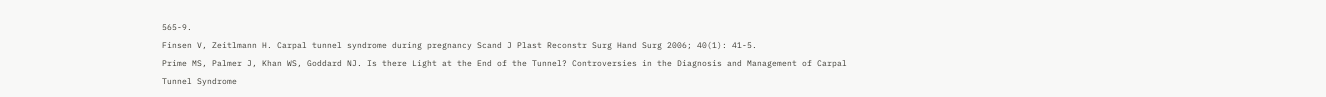565-9.
Finsen V, Zeitlmann H. Carpal tunnel syndrome during pregnancy Scand J Plast Reconstr Surg Hand Surg 2006; 40(1): 41-5.
Prime MS, Palmer J, Khan WS, Goddard NJ. Is there Light at the End of the Tunnel? Controversies in the Diagnosis and Management of Carpal Tunnel Syndrome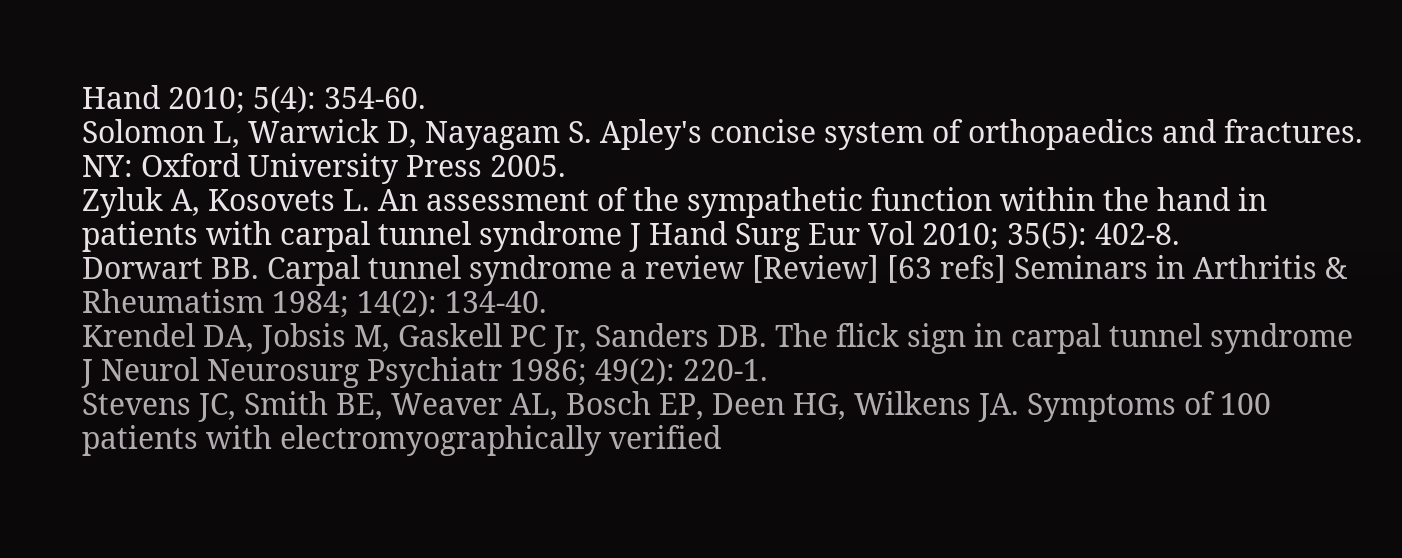Hand 2010; 5(4): 354-60.
Solomon L, Warwick D, Nayagam S. Apley's concise system of orthopaedics and fractures. NY: Oxford University Press 2005.
Zyluk A, Kosovets L. An assessment of the sympathetic function within the hand in patients with carpal tunnel syndrome J Hand Surg Eur Vol 2010; 35(5): 402-8.
Dorwart BB. Carpal tunnel syndrome a review [Review] [63 refs] Seminars in Arthritis & Rheumatism 1984; 14(2): 134-40.
Krendel DA, Jobsis M, Gaskell PC Jr, Sanders DB. The flick sign in carpal tunnel syndrome J Neurol Neurosurg Psychiatr 1986; 49(2): 220-1.
Stevens JC, Smith BE, Weaver AL, Bosch EP, Deen HG, Wilkens JA. Symptoms of 100 patients with electromyographically verified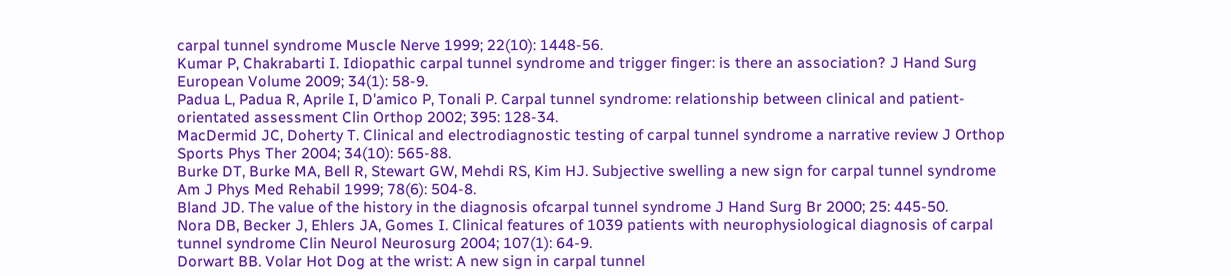carpal tunnel syndrome Muscle Nerve 1999; 22(10): 1448-56.
Kumar P, Chakrabarti I. Idiopathic carpal tunnel syndrome and trigger finger: is there an association? J Hand Surg European Volume 2009; 34(1): 58-9.
Padua L, Padua R, Aprile I, D'amico P, Tonali P. Carpal tunnel syndrome: relationship between clinical and patient-orientated assessment Clin Orthop 2002; 395: 128-34.
MacDermid JC, Doherty T. Clinical and electrodiagnostic testing of carpal tunnel syndrome a narrative review J Orthop Sports Phys Ther 2004; 34(10): 565-88.
Burke DT, Burke MA, Bell R, Stewart GW, Mehdi RS, Kim HJ. Subjective swelling a new sign for carpal tunnel syndrome Am J Phys Med Rehabil 1999; 78(6): 504-8.
Bland JD. The value of the history in the diagnosis ofcarpal tunnel syndrome J Hand Surg Br 2000; 25: 445-50.
Nora DB, Becker J, Ehlers JA, Gomes I. Clinical features of 1039 patients with neurophysiological diagnosis of carpal tunnel syndrome Clin Neurol Neurosurg 2004; 107(1): 64-9.
Dorwart BB. Volar Hot Dog at the wrist: A new sign in carpal tunnel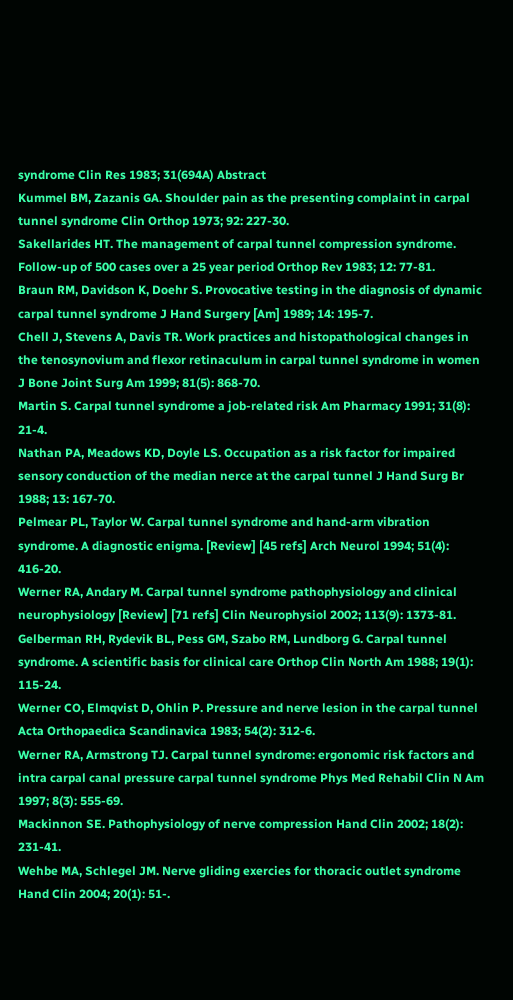syndrome Clin Res 1983; 31(694A) Abstract
Kummel BM, Zazanis GA. Shoulder pain as the presenting complaint in carpal tunnel syndrome Clin Orthop 1973; 92: 227-30.
Sakellarides HT. The management of carpal tunnel compression syndrome. Follow-up of 500 cases over a 25 year period Orthop Rev 1983; 12: 77-81.
Braun RM, Davidson K, Doehr S. Provocative testing in the diagnosis of dynamic carpal tunnel syndrome J Hand Surgery [Am] 1989; 14: 195-7.
Chell J, Stevens A, Davis TR. Work practices and histopathological changes in the tenosynovium and flexor retinaculum in carpal tunnel syndrome in women J Bone Joint Surg Am 1999; 81(5): 868-70.
Martin S. Carpal tunnel syndrome a job-related risk Am Pharmacy 1991; 31(8): 21-4.
Nathan PA, Meadows KD, Doyle LS. Occupation as a risk factor for impaired sensory conduction of the median nerce at the carpal tunnel J Hand Surg Br 1988; 13: 167-70.
Pelmear PL, Taylor W. Carpal tunnel syndrome and hand-arm vibration syndrome. A diagnostic enigma. [Review] [45 refs] Arch Neurol 1994; 51(4): 416-20.
Werner RA, Andary M. Carpal tunnel syndrome pathophysiology and clinical neurophysiology [Review] [71 refs] Clin Neurophysiol 2002; 113(9): 1373-81.
Gelberman RH, Rydevik BL, Pess GM, Szabo RM, Lundborg G. Carpal tunnel syndrome. A scientific basis for clinical care Orthop Clin North Am 1988; 19(1): 115-24.
Werner CO, Elmqvist D, Ohlin P. Pressure and nerve lesion in the carpal tunnel Acta Orthopaedica Scandinavica 1983; 54(2): 312-6.
Werner RA, Armstrong TJ. Carpal tunnel syndrome: ergonomic risk factors and intra carpal canal pressure carpal tunnel syndrome Phys Med Rehabil Clin N Am 1997; 8(3): 555-69.
Mackinnon SE. Pathophysiology of nerve compression Hand Clin 2002; 18(2): 231-41.
Wehbe MA, Schlegel JM. Nerve gliding exercies for thoracic outlet syndrome Hand Clin 2004; 20(1): 51-.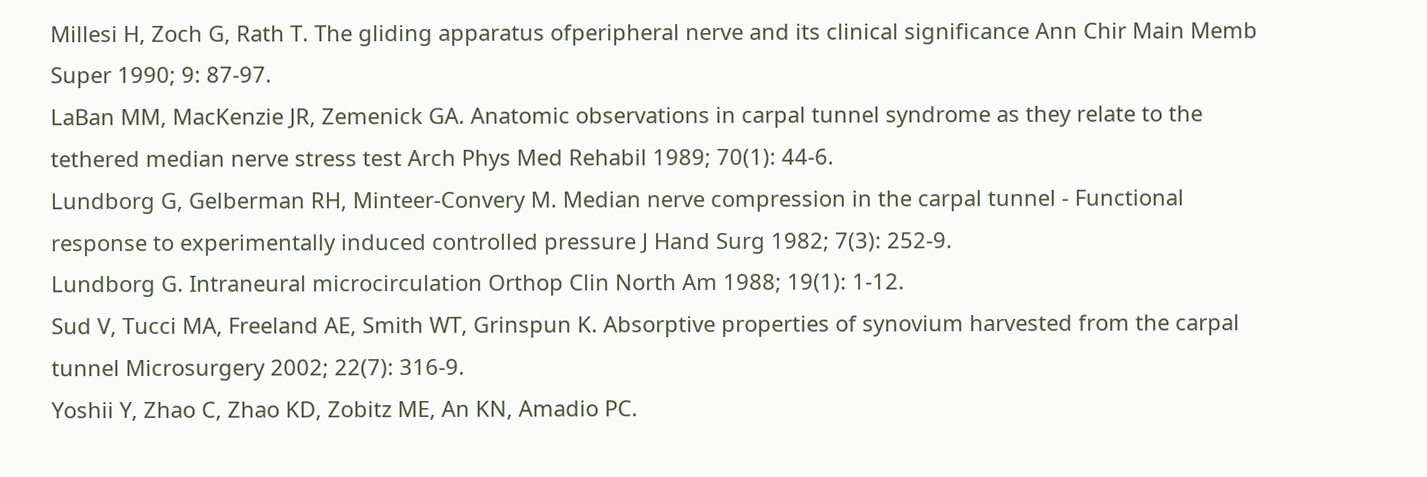Millesi H, Zoch G, Rath T. The gliding apparatus ofperipheral nerve and its clinical significance Ann Chir Main Memb Super 1990; 9: 87-97.
LaBan MM, MacKenzie JR, Zemenick GA. Anatomic observations in carpal tunnel syndrome as they relate to the tethered median nerve stress test Arch Phys Med Rehabil 1989; 70(1): 44-6.
Lundborg G, Gelberman RH, Minteer-Convery M. Median nerve compression in the carpal tunnel - Functional response to experimentally induced controlled pressure J Hand Surg 1982; 7(3): 252-9.
Lundborg G. Intraneural microcirculation Orthop Clin North Am 1988; 19(1): 1-12.
Sud V, Tucci MA, Freeland AE, Smith WT, Grinspun K. Absorptive properties of synovium harvested from the carpal tunnel Microsurgery 2002; 22(7): 316-9.
Yoshii Y, Zhao C, Zhao KD, Zobitz ME, An KN, Amadio PC.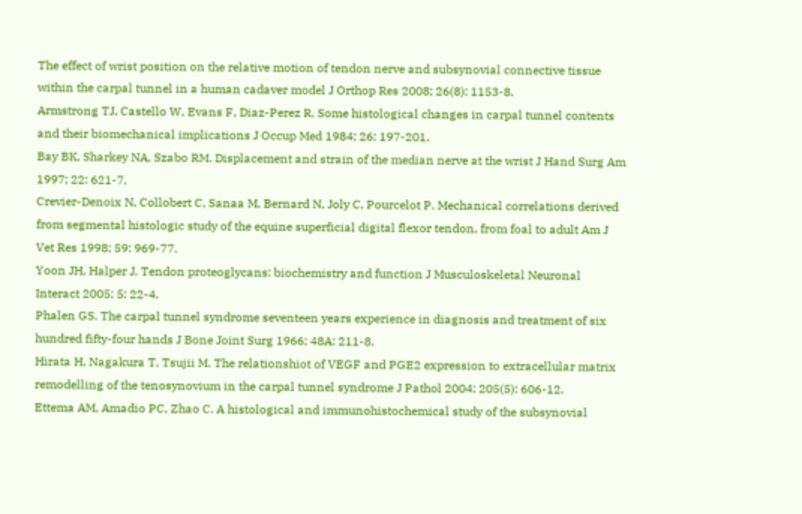The effect of wrist position on the relative motion of tendon nerve and subsynovial connective tissue within the carpal tunnel in a human cadaver model J Orthop Res 2008; 26(8): 1153-8.
Armstrong TJ, Castello W, Evans F, Diaz-Perez R. Some histological changes in carpal tunnel contents and their biomechanical implications J Occup Med 1984; 26: 197-201.
Bay BK, Sharkey NA, Szabo RM. Displacement and strain of the median nerve at the wrist J Hand Surg Am 1997; 22: 621-7.
Crevier-Denoix N, Collobert C, Sanaa M, Bernard N, Joly C, Pourcelot P. Mechanical correlations derived from segmental histologic study of the equine superficial digital flexor tendon, from foal to adult Am J Vet Res 1998; 59: 969-77.
Yoon JH, Halper J. Tendon proteoglycans: biochemistry and function J Musculoskeletal Neuronal Interact 2005; 5: 22-4.
Phalen GS. The carpal tunnel syndrome seventeen years experience in diagnosis and treatment of six hundred fifty-four hands J Bone Joint Surg 1966; 48A: 211-8.
Hirata H, Nagakura T, Tsujii M. The relationshiot of VEGF and PGE2 expression to extracellular matrix remodelling of the tenosynovium in the carpal tunnel syndrome J Pathol 2004; 205(5): 606-12.
Ettema AM, Amadio PC, Zhao C. A histological and immunohistochemical study of the subsynovial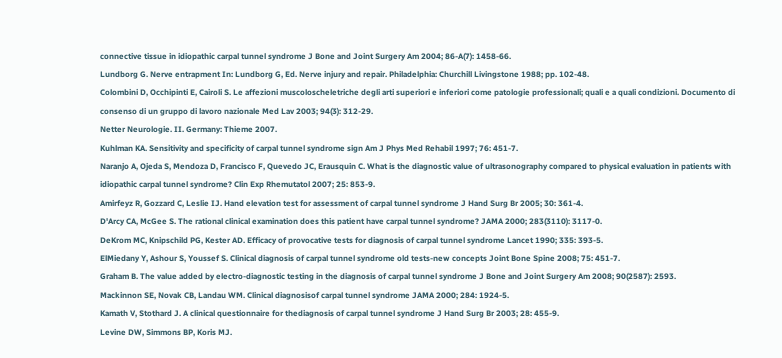connective tissue in idiopathic carpal tunnel syndrome J Bone and Joint Surgery Am 2004; 86-A(7): 1458-66.
Lundborg G. Nerve entrapment In: Lundborg G, Ed. Nerve injury and repair. Philadelphia: Churchill Livingstone 1988; pp. 102-48.
Colombini D, Occhipinti E, Cairoli S. Le affezioni muscoloscheletriche degli arti superiori e inferiori come patologie professionali; quali e a quali condizioni. Documento di consenso di un gruppo di lavoro nazionale Med Lav 2003; 94(3): 312-29.
Netter Neurologie. II. Germany: Thieme 2007.
Kuhlman KA. Sensitivity and specificity of carpal tunnel syndrome sign Am J Phys Med Rehabil 1997; 76: 451-7.
Naranjo A, Ojeda S, Mendoza D, Francisco F, Quevedo JC, Erausquin C. What is the diagnostic value of ultrasonography compared to physical evaluation in patients with idiopathic carpal tunnel syndrome? Clin Exp Rhemutatol 2007; 25: 853-9.
Amirfeyz R, Gozzard C, Leslie IJ. Hand elevation test for assessment of carpal tunnel syndrome J Hand Surg Br 2005; 30: 361-4.
D'Arcy CA, McGee S. The rational clinical examination does this patient have carpal tunnel syndrome? JAMA 2000; 283(3110): 3117-0.
DeKrom MC, Knipschild PG, Kester AD. Efficacy of provocative tests for diagnosis of carpal tunnel syndrome Lancet 1990; 335: 393-5.
ElMiedany Y, Ashour S, Youssef S. Clinical diagnosis of carpal tunnel syndrome old tests-new concepts Joint Bone Spine 2008; 75: 451-7.
Graham B. The value added by electro-diagnostic testing in the diagnosis of carpal tunnel syndrome J Bone and Joint Surgery Am 2008; 90(2587): 2593.
Mackinnon SE, Novak CB, Landau WM. Clinical diagnosisof carpal tunnel syndrome JAMA 2000; 284: 1924-5.
Kamath V, Stothard J. A clinical questionnaire for thediagnosis of carpal tunnel syndrome J Hand Surg Br 2003; 28: 455-9.
Levine DW, Simmons BP, Koris MJ.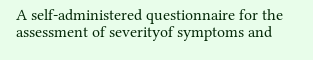A self-administered questionnaire for the assessment of severityof symptoms and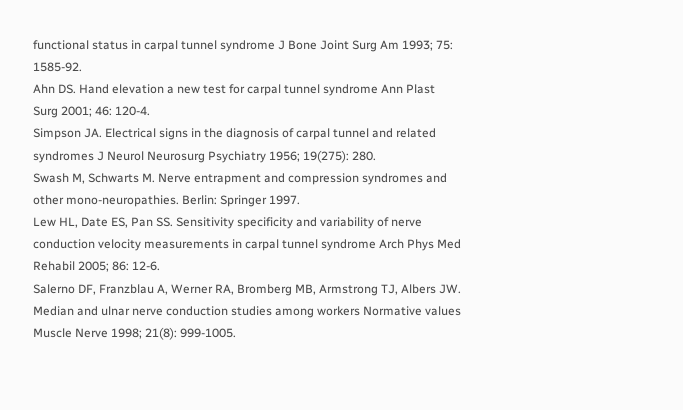functional status in carpal tunnel syndrome J Bone Joint Surg Am 1993; 75: 1585-92.
Ahn DS. Hand elevation a new test for carpal tunnel syndrome Ann Plast Surg 2001; 46: 120-4.
Simpson JA. Electrical signs in the diagnosis of carpal tunnel and related syndromes J Neurol Neurosurg Psychiatry 1956; 19(275): 280.
Swash M, Schwarts M. Nerve entrapment and compression syndromes and other mono-neuropathies. Berlin: Springer 1997.
Lew HL, Date ES, Pan SS. Sensitivity specificity and variability of nerve conduction velocity measurements in carpal tunnel syndrome Arch Phys Med Rehabil 2005; 86: 12-6.
Salerno DF, Franzblau A, Werner RA, Bromberg MB, Armstrong TJ, Albers JW. Median and ulnar nerve conduction studies among workers Normative values Muscle Nerve 1998; 21(8): 999-1005.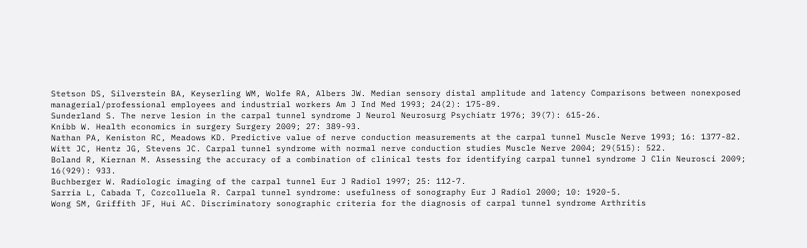Stetson DS, Silverstein BA, Keyserling WM, Wolfe RA, Albers JW. Median sensory distal amplitude and latency Comparisons between nonexposed managerial/professional employees and industrial workers Am J Ind Med 1993; 24(2): 175-89.
Sunderland S. The nerve lesion in the carpal tunnel syndrome J Neurol Neurosurg Psychiatr 1976; 39(7): 615-26.
Knibb W. Health economics in surgery Surgery 2009; 27: 389-93.
Nathan PA, Keniston RC, Meadows KD. Predictive value of nerve conduction measurements at the carpal tunnel Muscle Nerve 1993; 16: 1377-82.
Witt JC, Hentz JG, Stevens JC. Carpal tunnel syndrome with normal nerve conduction studies Muscle Nerve 2004; 29(515): 522.
Boland R, Kiernan M. Assessing the accuracy of a combination of clinical tests for identifying carpal tunnel syndrome J Clin Neurosci 2009; 16(929): 933.
Buchberger W. Radiologic imaging of the carpal tunnel Eur J Radiol 1997; 25: 112-7.
Sarria L, Cabada T, Cozcolluela R. Carpal tunnel syndrome: usefulness of sonography Eur J Radiol 2000; 10: 1920-5.
Wong SM, Griffith JF, Hui AC. Discriminatory sonographic criteria for the diagnosis of carpal tunnel syndrome Arthritis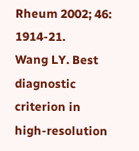Rheum 2002; 46: 1914-21.
Wang LY. Best diagnostic criterion in high-resolution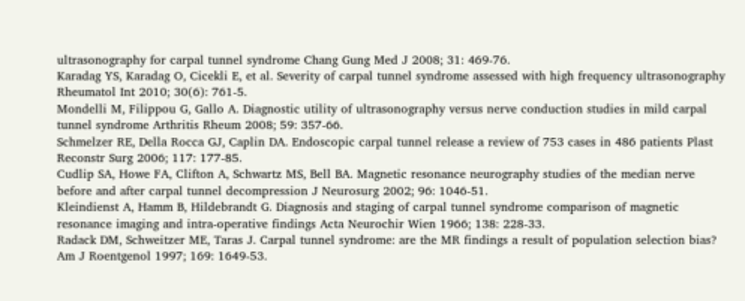ultrasonography for carpal tunnel syndrome Chang Gung Med J 2008; 31: 469-76.
Karadag YS, Karadag O, Cicekli E, et al. Severity of carpal tunnel syndrome assessed with high frequency ultrasonography Rheumatol Int 2010; 30(6): 761-5.
Mondelli M, Filippou G, Gallo A. Diagnostic utility of ultrasonography versus nerve conduction studies in mild carpal tunnel syndrome Arthritis Rheum 2008; 59: 357-66.
Schmelzer RE, Della Rocca GJ, Caplin DA. Endoscopic carpal tunnel release a review of 753 cases in 486 patients Plast Reconstr Surg 2006; 117: 177-85.
Cudlip SA, Howe FA, Clifton A, Schwartz MS, Bell BA. Magnetic resonance neurography studies of the median nerve before and after carpal tunnel decompression J Neurosurg 2002; 96: 1046-51.
Kleindienst A, Hamm B, Hildebrandt G. Diagnosis and staging of carpal tunnel syndrome comparison of magnetic resonance imaging and intra-operative findings Acta Neurochir Wien 1966; 138: 228-33.
Radack DM, Schweitzer ME, Taras J. Carpal tunnel syndrome: are the MR findings a result of population selection bias? Am J Roentgenol 1997; 169: 1649-53.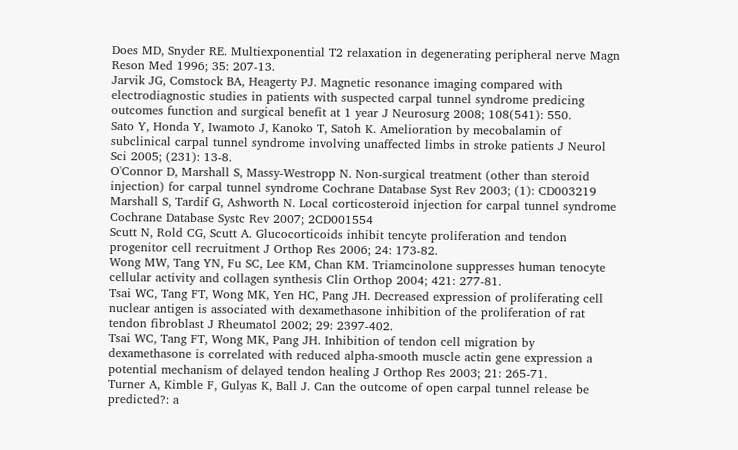Does MD, Snyder RE. Multiexponential T2 relaxation in degenerating peripheral nerve Magn Reson Med 1996; 35: 207-13.
Jarvik JG, Comstock BA, Heagerty PJ. Magnetic resonance imaging compared with electrodiagnostic studies in patients with suspected carpal tunnel syndrome predicing outcomes function and surgical benefit at 1 year J Neurosurg 2008; 108(541): 550.
Sato Y, Honda Y, Iwamoto J, Kanoko T, Satoh K. Amelioration by mecobalamin of subclinical carpal tunnel syndrome involving unaffected limbs in stroke patients J Neurol Sci 2005; (231): 13-8.
O'Connor D, Marshall S, Massy-Westropp N. Non-surgical treatment (other than steroid injection) for carpal tunnel syndrome Cochrane Database Syst Rev 2003; (1): CD003219
Marshall S, Tardif G, Ashworth N. Local corticosteroid injection for carpal tunnel syndrome Cochrane Database Systc Rev 2007; 2CD001554
Scutt N, Rold CG, Scutt A. Glucocorticoids inhibit tencyte proliferation and tendon progenitor cell recruitment J Orthop Res 2006; 24: 173-82.
Wong MW, Tang YN, Fu SC, Lee KM, Chan KM. Triamcinolone suppresses human tenocyte cellular activity and collagen synthesis Clin Orthop 2004; 421: 277-81.
Tsai WC, Tang FT, Wong MK, Yen HC, Pang JH. Decreased expression of proliferating cell nuclear antigen is associated with dexamethasone inhibition of the proliferation of rat tendon fibroblast J Rheumatol 2002; 29: 2397-402.
Tsai WC, Tang FT, Wong MK, Pang JH. Inhibition of tendon cell migration by dexamethasone is correlated with reduced alpha-smooth muscle actin gene expression a potential mechanism of delayed tendon healing J Orthop Res 2003; 21: 265-71.
Turner A, Kimble F, Gulyas K, Ball J. Can the outcome of open carpal tunnel release be predicted?: a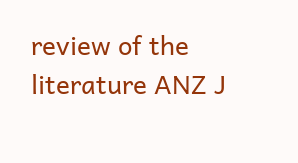review of the literature ANZ J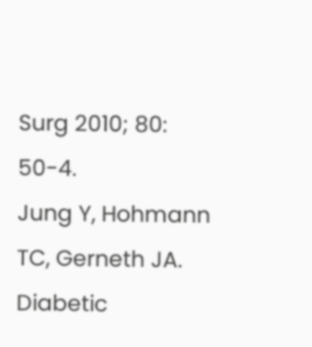Surg 2010; 80: 50-4.
Jung Y, Hohmann TC, Gerneth JA. Diabetic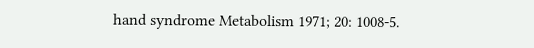hand syndrome Metabolism 1971; 20: 1008-5.